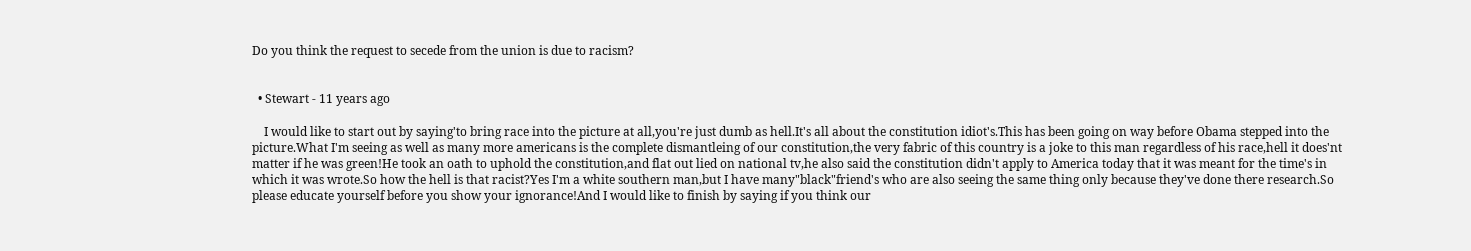Do you think the request to secede from the union is due to racism?


  • Stewart - 11 years ago

    I would like to start out by saying'to bring race into the picture at all,you're just dumb as hell.It's all about the constitution idiot's.This has been going on way before Obama stepped into the picture.What I'm seeing as well as many more americans is the complete dismantleing of our constitution,the very fabric of this country is a joke to this man regardless of his race,hell it does'nt matter if he was green!He took an oath to uphold the constitution,and flat out lied on national tv,he also said the constitution didn't apply to America today that it was meant for the time's in which it was wrote.So how the hell is that racist?Yes I'm a white southern man,but I have many"black"friend's who are also seeing the same thing only because they've done there research.So please educate yourself before you show your ignorance!And I would like to finish by saying if you think our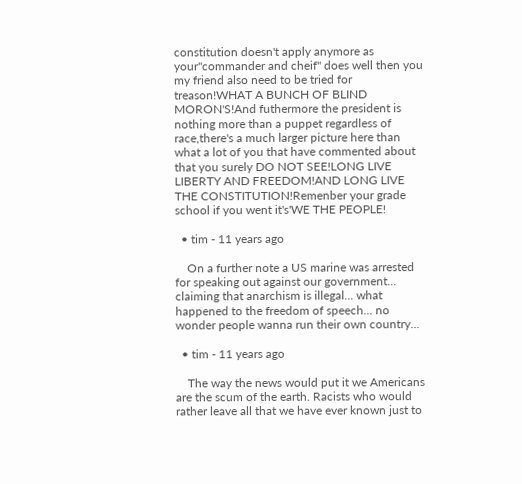constitution doesn't apply anymore as your"commander and cheif" does well then you my friend also need to be tried for treason!WHAT A BUNCH OF BLIND MORON'S!And futhermore the president is nothing more than a puppet regardless of race,there's a much larger picture here than what a lot of you that have commented about that you surely DO NOT SEE!LONG LIVE LIBERTY AND FREEDOM!AND LONG LIVE THE CONSTITUTION!Remenber your grade school if you went it's'WE THE PEOPLE!

  • tim - 11 years ago

    On a further note a US marine was arrested for speaking out against our government... claiming that anarchism is illegal... what happened to the freedom of speech... no wonder people wanna run their own country...

  • tim - 11 years ago

    The way the news would put it we Americans are the scum of the earth. Racists who would rather leave all that we have ever known just to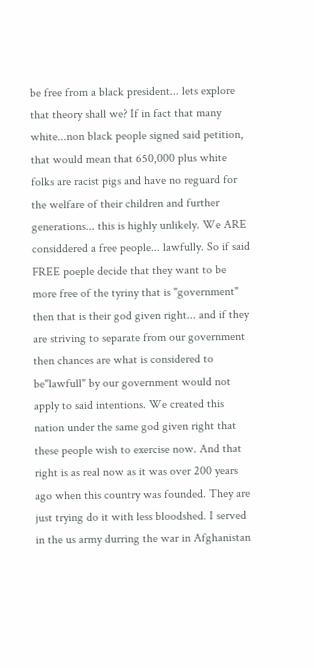be free from a black president... lets explore that theory shall we? If in fact that many white...non black people signed said petition, that would mean that 650,000 plus white folks are racist pigs and have no reguard for the welfare of their children and further generations... this is highly unlikely. We ARE considdered a free people... lawfully. So if said FREE poeple decide that they want to be more free of the tyriny that is "government" then that is their god given right... and if they are striving to separate from our government then chances are what is considered to be"lawfull" by our government would not apply to said intentions. We created this nation under the same god given right that these people wish to exercise now. And that right is as real now as it was over 200 years ago when this country was founded. They are just trying do it with less bloodshed. I served in the us army durring the war in Afghanistan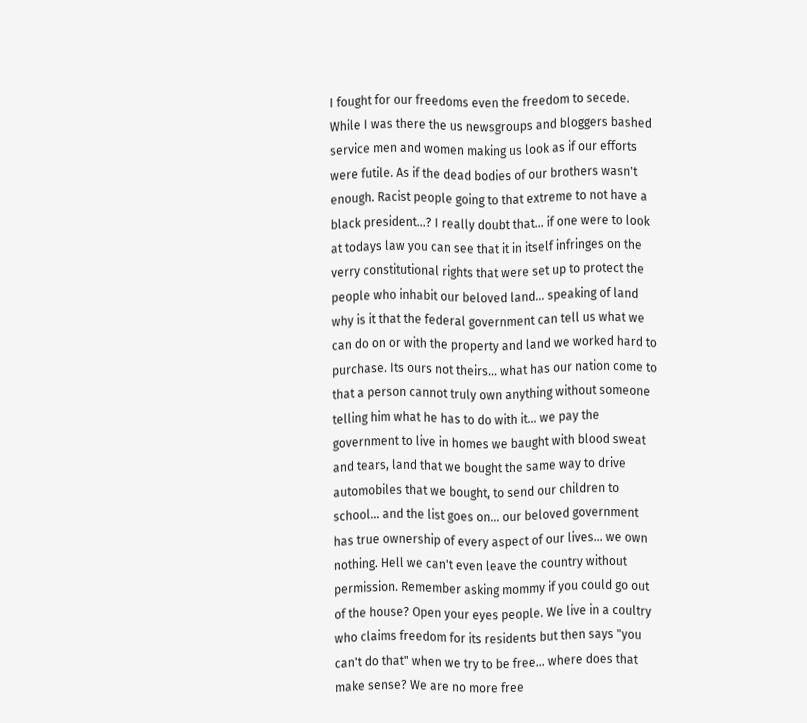I fought for our freedoms even the freedom to secede. While I was there the us newsgroups and bloggers bashed service men and women making us look as if our efforts were futile. As if the dead bodies of our brothers wasn't enough. Racist people going to that extreme to not have a black president...? I really doubt that... if one were to look at todays law you can see that it in itself infringes on the verry constitutional rights that were set up to protect the people who inhabit our beloved land... speaking of land why is it that the federal government can tell us what we can do on or with the property and land we worked hard to purchase. Its ours not theirs... what has our nation come to that a person cannot truly own anything without someone telling him what he has to do with it... we pay the government to live in homes we baught with blood sweat and tears, land that we bought the same way to drive automobiles that we bought, to send our children to school... and the list goes on... our beloved government has true ownership of every aspect of our lives... we own nothing. Hell we can't even leave the country without permission. Remember asking mommy if you could go out of the house? Open your eyes people. We live in a coultry who claims freedom for its residents but then says "you can't do that" when we try to be free... where does that make sense? We are no more free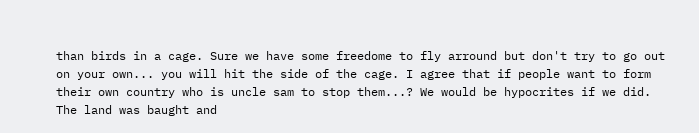than birds in a cage. Sure we have some freedome to fly arround but don't try to go out on your own... you will hit the side of the cage. I agree that if people want to form their own country who is uncle sam to stop them...? We would be hypocrites if we did. The land was baught and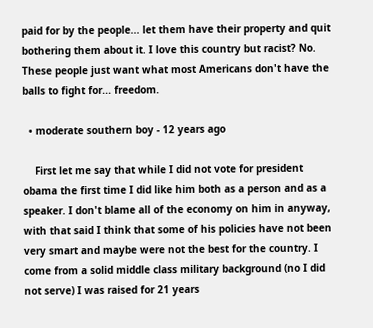paid for by the people... let them have their property and quit bothering them about it. I love this country but racist? No. These people just want what most Americans don't have the balls to fight for... freedom.

  • moderate southern boy - 12 years ago

    First let me say that while I did not vote for president obama the first time I did like him both as a person and as a speaker. I don't blame all of the economy on him in anyway, with that said I think that some of his policies have not been very smart and maybe were not the best for the country. I come from a solid middle class military background (no I did not serve) I was raised for 21 years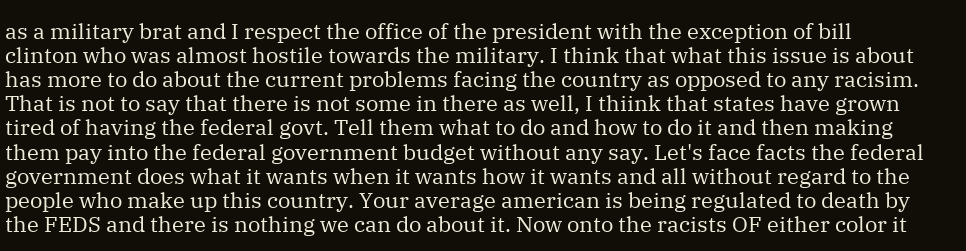as a military brat and I respect the office of the president with the exception of bill clinton who was almost hostile towards the military. I think that what this issue is about has more to do about the current problems facing the country as opposed to any racisim. That is not to say that there is not some in there as well, I thiink that states have grown tired of having the federal govt. Tell them what to do and how to do it and then making them pay into the federal government budget without any say. Let's face facts the federal government does what it wants when it wants how it wants and all without regard to the people who make up this country. Your average american is being regulated to death by the FEDS and there is nothing we can do about it. Now onto the racists OF either color it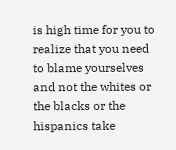is high time for you to realize that you need to blame yourselves and not the whites or the blacks or the hispanics take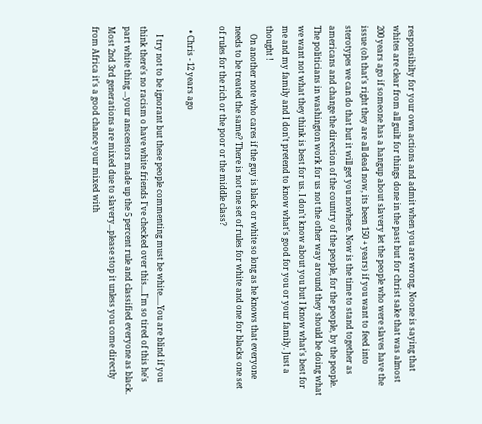responsibilty for your own actions and admit when you are wrong. Noone is saying that whites are clear from all guilt for things done in the past but for christ sake that was almost 200 years ago if someone has a hangup about slavery let the people who were slaves have the issue (oh that's right they are all dead now, its been 150 + years) if you want to feed into sterotypes we can do that but it will get you nowhere. Now is the time to stand together as americans and change the direction of the country of the people, for the people, by the people. The politicians in washington work for us not the other way around they should be doing what we want not what they think is best for us. I don't know about you but I know what's best for me and my family and I don't pretend to know what's good for you or your family. Just a thought !
    On another note who cares if the guy is black or white so long as he knows that everyone needs to be treated the same? There is not one set of rules for white and one for blacks one set of rules for the rich or the poor or the middle class?

  • Chris - 12 years ago

    I try not to be ignorant but these people commenting must be white.....You are blind if you think there's no racism o have white friends I've checked over this....I'm so tired of this he's part white thing ...your anscestors made up the 5 percent rule and classified everyone as black. Most 2nd 3rd generations are mixed due to slavery...please stop it unless you come directly from Africa it's a good chance your mixed with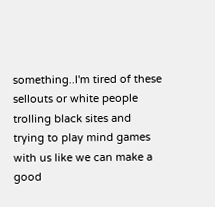something..I'm tired of these sellouts or white people trolling black sites and trying to play mind games with us like we can make a good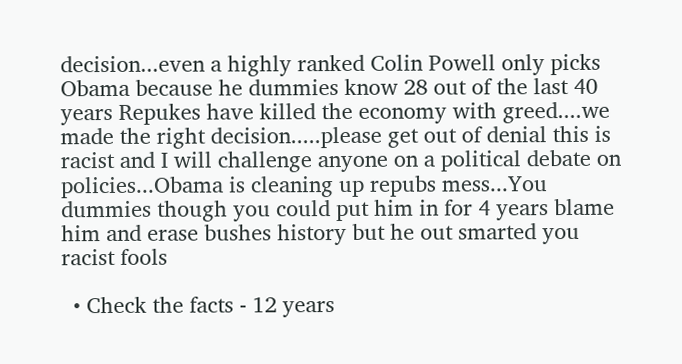decision...even a highly ranked Colin Powell only picks Obama because he dummies know 28 out of the last 40 years Repukes have killed the economy with greed....we made the right decision.....please get out of denial this is racist and I will challenge anyone on a political debate on policies...Obama is cleaning up repubs mess...You dummies though you could put him in for 4 years blame him and erase bushes history but he out smarted you racist fools

  • Check the facts - 12 years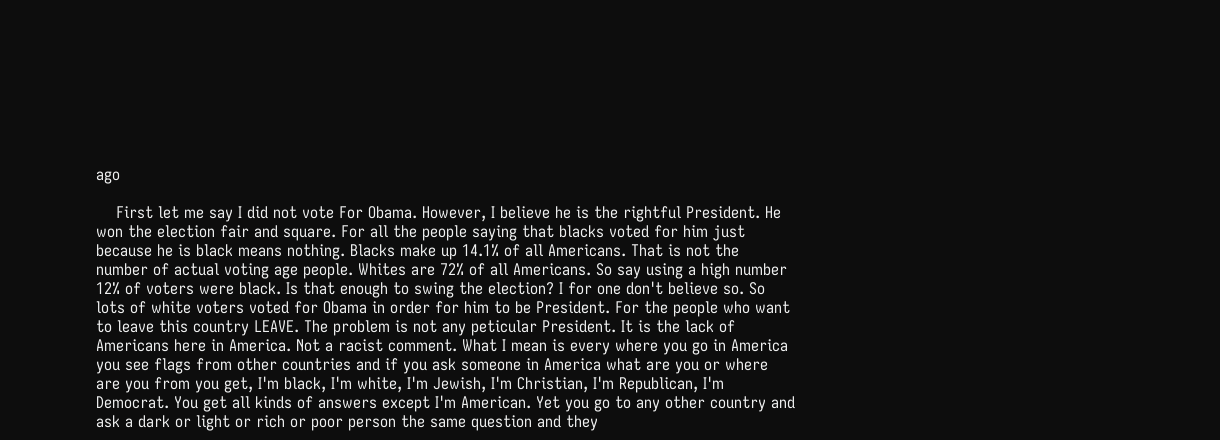ago

    First let me say I did not vote For Obama. However, I believe he is the rightful President. He won the election fair and square. For all the people saying that blacks voted for him just because he is black means nothing. Blacks make up 14.1% of all Americans. That is not the number of actual voting age people. Whites are 72% of all Americans. So say using a high number 12% of voters were black. Is that enough to swing the election? I for one don't believe so. So lots of white voters voted for Obama in order for him to be President. For the people who want to leave this country LEAVE. The problem is not any peticular President. It is the lack of Americans here in America. Not a racist comment. What I mean is every where you go in America you see flags from other countries and if you ask someone in America what are you or where are you from you get, I'm black, I'm white, I'm Jewish, I'm Christian, I'm Republican, I'm Democrat. You get all kinds of answers except I'm American. Yet you go to any other country and ask a dark or light or rich or poor person the same question and they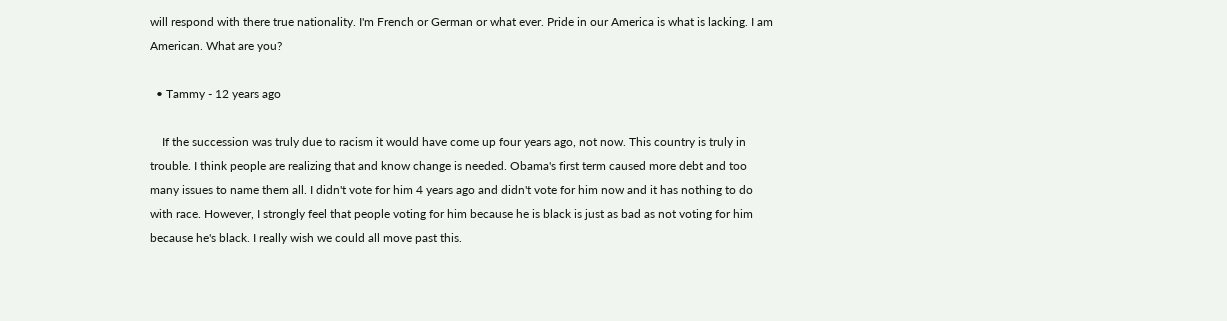will respond with there true nationality. I'm French or German or what ever. Pride in our America is what is lacking. I am American. What are you?

  • Tammy - 12 years ago

    If the succession was truly due to racism it would have come up four years ago, not now. This country is truly in trouble. I think people are realizing that and know change is needed. Obama's first term caused more debt and too many issues to name them all. I didn't vote for him 4 years ago and didn't vote for him now and it has nothing to do with race. However, I strongly feel that people voting for him because he is black is just as bad as not voting for him because he's black. I really wish we could all move past this.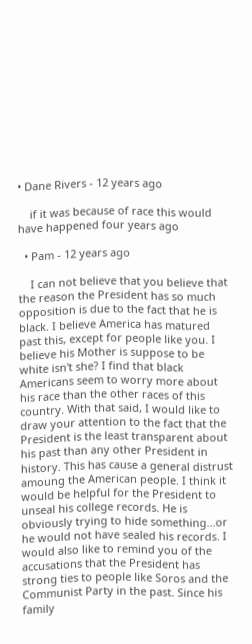• Dane Rivers - 12 years ago

    if it was because of race this would have happened four years ago

  • Pam - 12 years ago

    I can not believe that you believe that the reason the President has so much opposition is due to the fact that he is black. I believe America has matured past this, except for people like you. I believe his Mother is suppose to be white isn't she? I find that black Americans seem to worry more about his race than the other races of this country. With that said, I would like to draw your attention to the fact that the President is the least transparent about his past than any other President in history. This has cause a general distrust amoung the American people. I think it would be helpful for the President to unseal his college records. He is obviously trying to hide something...or he would not have sealed his records. I would also like to remind you of the accusations that the President has strong ties to people like Soros and the Communist Party in the past. Since his family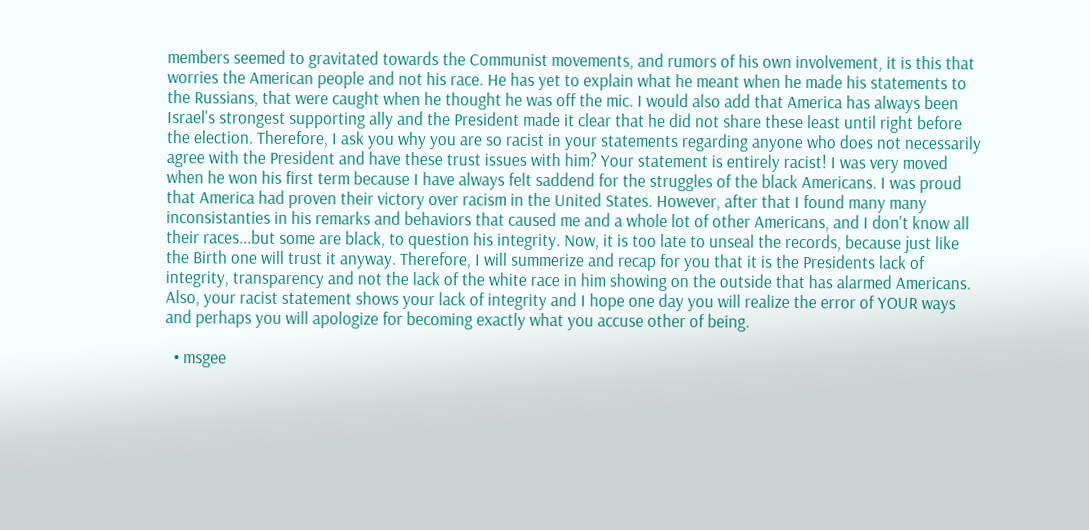members seemed to gravitated towards the Communist movements, and rumors of his own involvement, it is this that worries the American people and not his race. He has yet to explain what he meant when he made his statements to the Russians, that were caught when he thought he was off the mic. I would also add that America has always been Israel's strongest supporting ally and the President made it clear that he did not share these least until right before the election. Therefore, I ask you why you are so racist in your statements regarding anyone who does not necessarily agree with the President and have these trust issues with him? Your statement is entirely racist! I was very moved when he won his first term because I have always felt saddend for the struggles of the black Americans. I was proud that America had proven their victory over racism in the United States. However, after that I found many many inconsistanties in his remarks and behaviors that caused me and a whole lot of other Americans, and I don't know all their races...but some are black, to question his integrity. Now, it is too late to unseal the records, because just like the Birth one will trust it anyway. Therefore, I will summerize and recap for you that it is the Presidents lack of integrity, transparency and not the lack of the white race in him showing on the outside that has alarmed Americans. Also, your racist statement shows your lack of integrity and I hope one day you will realize the error of YOUR ways and perhaps you will apologize for becoming exactly what you accuse other of being.

  • msgee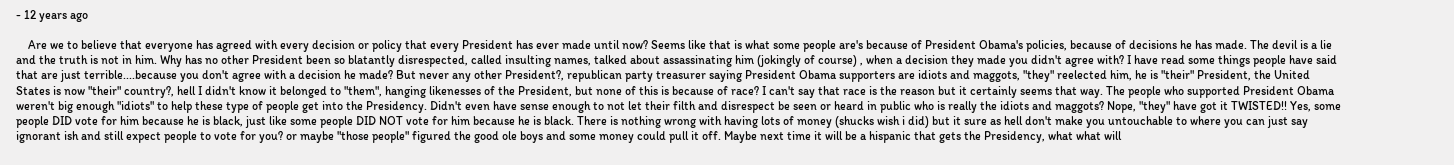- 12 years ago

    Are we to believe that everyone has agreed with every decision or policy that every President has ever made until now? Seems like that is what some people are's because of President Obama's policies, because of decisions he has made. The devil is a lie and the truth is not in him. Why has no other President been so blatantly disrespected, called insulting names, talked about assassinating him (jokingly of course) , when a decision they made you didn't agree with? I have read some things people have said that are just terrible....because you don't agree with a decision he made? But never any other President?, republican party treasurer saying President Obama supporters are idiots and maggots, "they" reelected him, he is "their" President, the United States is now "their" country?, hell I didn't know it belonged to "them", hanging likenesses of the President, but none of this is because of race? I can't say that race is the reason but it certainly seems that way. The people who supported President Obama weren't big enough "idiots" to help these type of people get into the Presidency. Didn't even have sense enough to not let their filth and disrespect be seen or heard in public who is really the idiots and maggots? Nope, "they" have got it TWISTED!! Yes, some people DID vote for him because he is black, just like some people DID NOT vote for him because he is black. There is nothing wrong with having lots of money (shucks wish i did) but it sure as hell don't make you untouchable to where you can just say ignorant ish and still expect people to vote for you? or maybe "those people" figured the good ole boys and some money could pull it off. Maybe next time it will be a hispanic that gets the Presidency, what what will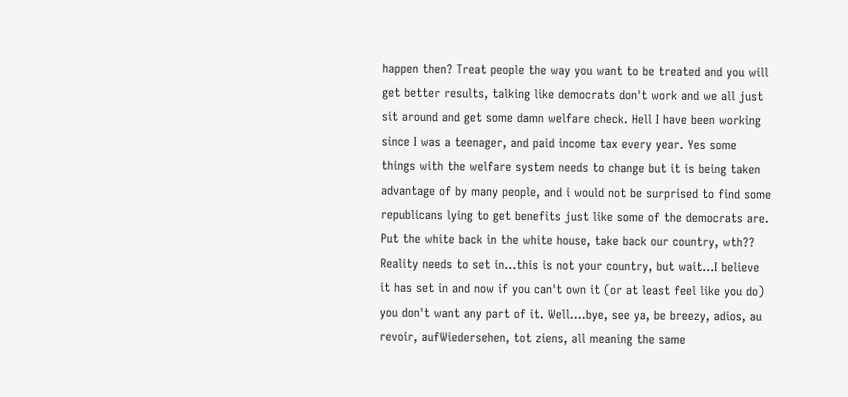happen then? Treat people the way you want to be treated and you will get better results, talking like democrats don't work and we all just sit around and get some damn welfare check. Hell I have been working since I was a teenager, and paid income tax every year. Yes some things with the welfare system needs to change but it is being taken advantage of by many people, and i would not be surprised to find some republicans lying to get benefits just like some of the democrats are. Put the white back in the white house, take back our country, wth?? Reality needs to set in...this is not your country, but wait...I believe it has set in and now if you can't own it (or at least feel like you do) you don't want any part of it. Well....bye, see ya, be breezy, adios, au revoir, aufWiedersehen, tot ziens, all meaning the same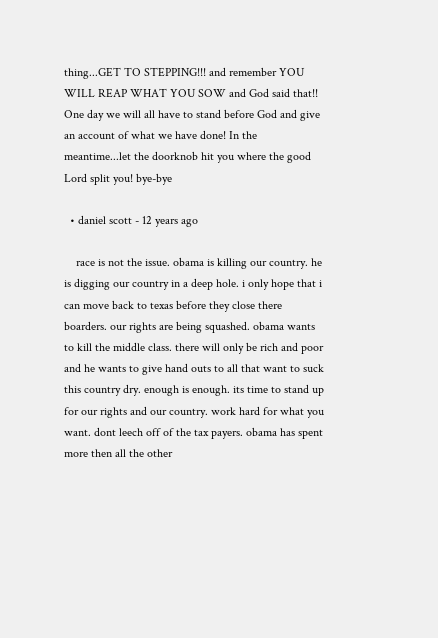thing...GET TO STEPPING!!! and remember YOU WILL REAP WHAT YOU SOW and God said that!! One day we will all have to stand before God and give an account of what we have done! In the meantime...let the doorknob hit you where the good Lord split you! bye-bye

  • daniel scott - 12 years ago

    race is not the issue. obama is killing our country. he is digging our country in a deep hole. i only hope that i can move back to texas before they close there boarders. our rights are being squashed. obama wants to kill the middle class. there will only be rich and poor and he wants to give hand outs to all that want to suck this country dry. enough is enough. its time to stand up for our rights and our country. work hard for what you want. dont leech off of the tax payers. obama has spent more then all the other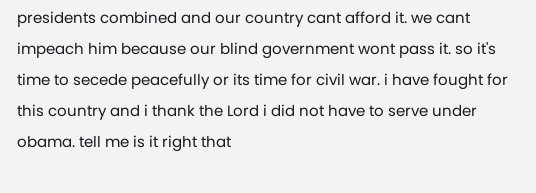presidents combined and our country cant afford it. we cant impeach him because our blind government wont pass it. so it's time to secede peacefully or its time for civil war. i have fought for this country and i thank the Lord i did not have to serve under obama. tell me is it right that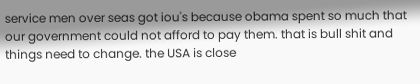service men over seas got iou's because obama spent so much that our government could not afford to pay them. that is bull shit and things need to change. the USA is close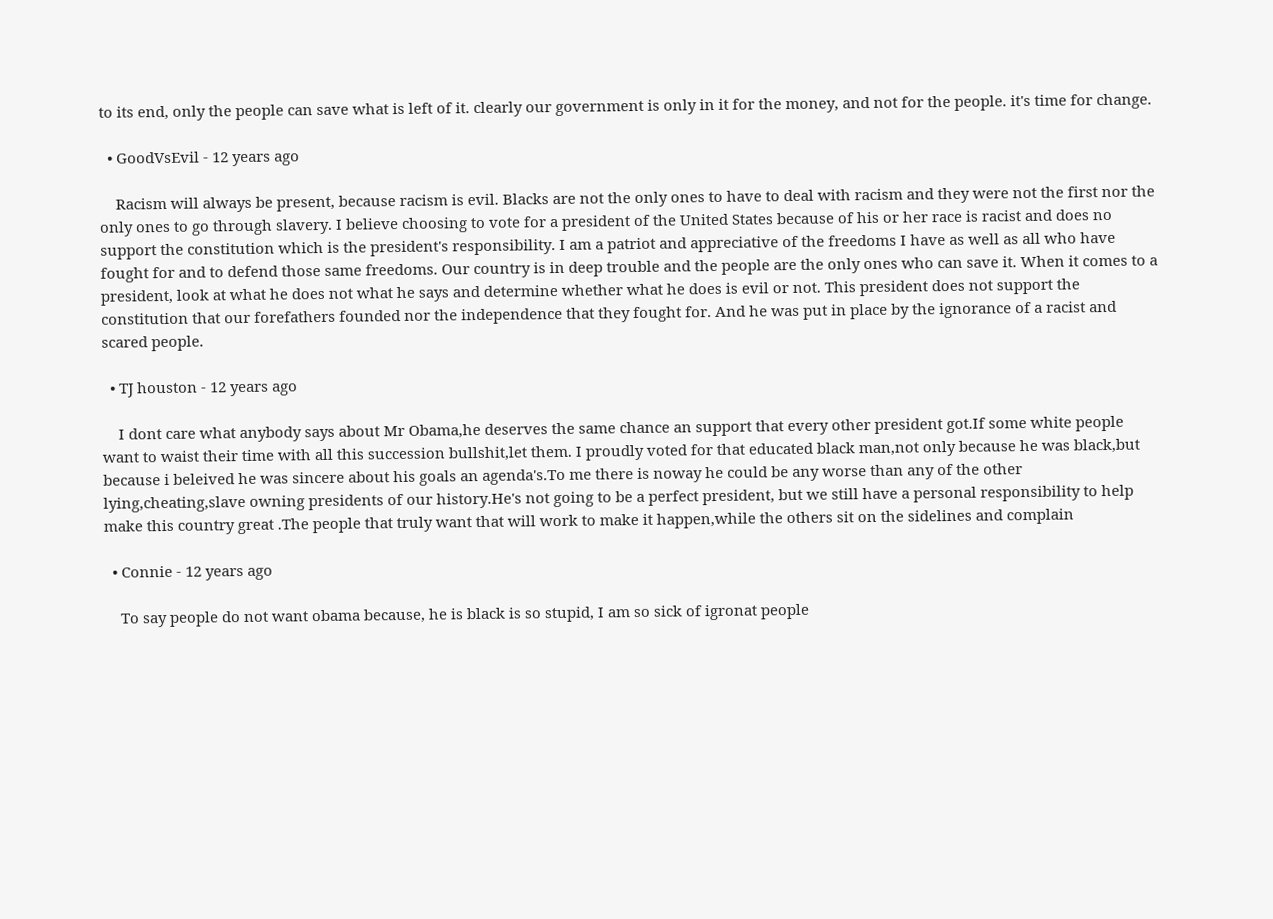to its end, only the people can save what is left of it. clearly our government is only in it for the money, and not for the people. it's time for change.

  • GoodVsEvil - 12 years ago

    Racism will always be present, because racism is evil. Blacks are not the only ones to have to deal with racism and they were not the first nor the only ones to go through slavery. I believe choosing to vote for a president of the United States because of his or her race is racist and does no support the constitution which is the president's responsibility. I am a patriot and appreciative of the freedoms I have as well as all who have fought for and to defend those same freedoms. Our country is in deep trouble and the people are the only ones who can save it. When it comes to a president, look at what he does not what he says and determine whether what he does is evil or not. This president does not support the constitution that our forefathers founded nor the independence that they fought for. And he was put in place by the ignorance of a racist and scared people.

  • TJ houston - 12 years ago

    I dont care what anybody says about Mr Obama,he deserves the same chance an support that every other president got.If some white people want to waist their time with all this succession bullshit,let them. I proudly voted for that educated black man,not only because he was black,but because i beleived he was sincere about his goals an agenda's.To me there is noway he could be any worse than any of the other lying,cheating,slave owning presidents of our history.He's not going to be a perfect president, but we still have a personal responsibility to help make this country great .The people that truly want that will work to make it happen,while the others sit on the sidelines and complain

  • Connie - 12 years ago

    To say people do not want obama because, he is black is so stupid, I am so sick of igronat people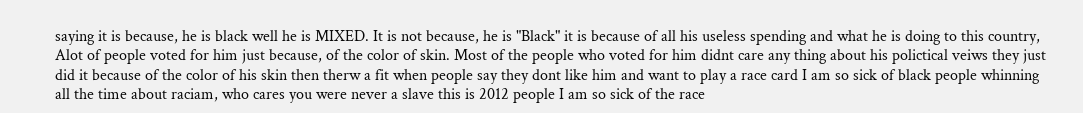saying it is because, he is black well he is MIXED. It is not because, he is "Black" it is because of all his useless spending and what he is doing to this country, Alot of people voted for him just because, of the color of skin. Most of the people who voted for him didnt care any thing about his polictical veiws they just did it because of the color of his skin then therw a fit when people say they dont like him and want to play a race card I am so sick of black people whinning all the time about raciam, who cares you were never a slave this is 2012 people I am so sick of the race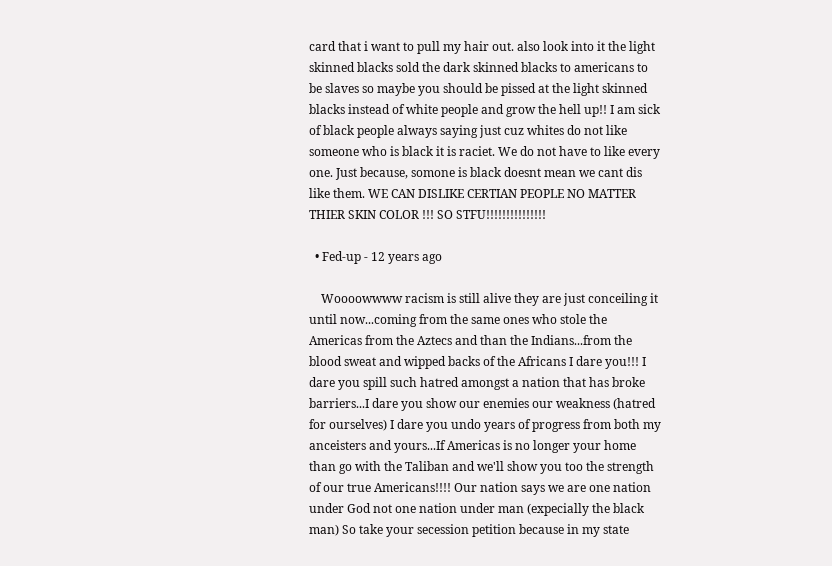card that i want to pull my hair out. also look into it the light skinned blacks sold the dark skinned blacks to americans to be slaves so maybe you should be pissed at the light skinned blacks instead of white people and grow the hell up!! I am sick of black people always saying just cuz whites do not like someone who is black it is raciet. We do not have to like every one. Just because, somone is black doesnt mean we cant dis like them. WE CAN DISLIKE CERTIAN PEOPLE NO MATTER THIER SKIN COLOR !!! SO STFU!!!!!!!!!!!!!!!

  • Fed-up - 12 years ago

    Woooowwww racism is still alive they are just conceiling it until now...coming from the same ones who stole the Americas from the Aztecs and than the Indians...from the blood sweat and wipped backs of the Africans I dare you!!! I dare you spill such hatred amongst a nation that has broke barriers...I dare you show our enemies our weakness (hatred for ourselves) I dare you undo years of progress from both my anceisters and yours...If Americas is no longer your home than go with the Taliban and we'll show you too the strength of our true Americans!!!! Our nation says we are one nation under God not one nation under man (expecially the black man) So take your secession petition because in my state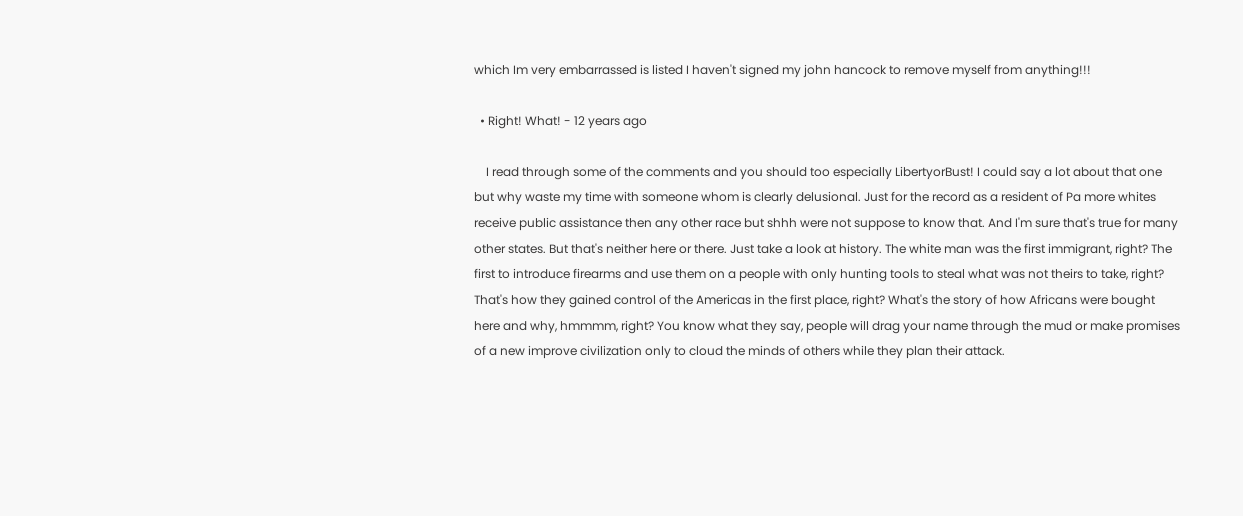which Im very embarrassed is listed I haven't signed my john hancock to remove myself from anything!!!

  • Right! What! - 12 years ago

    I read through some of the comments and you should too especially LibertyorBust! I could say a lot about that one but why waste my time with someone whom is clearly delusional. Just for the record as a resident of Pa more whites receive public assistance then any other race but shhh were not suppose to know that. And I'm sure that's true for many other states. But that's neither here or there. Just take a look at history. The white man was the first immigrant, right? The first to introduce firearms and use them on a people with only hunting tools to steal what was not theirs to take, right? That's how they gained control of the Americas in the first place, right? What's the story of how Africans were bought here and why, hmmmm, right? You know what they say, people will drag your name through the mud or make promises of a new improve civilization only to cloud the minds of others while they plan their attack.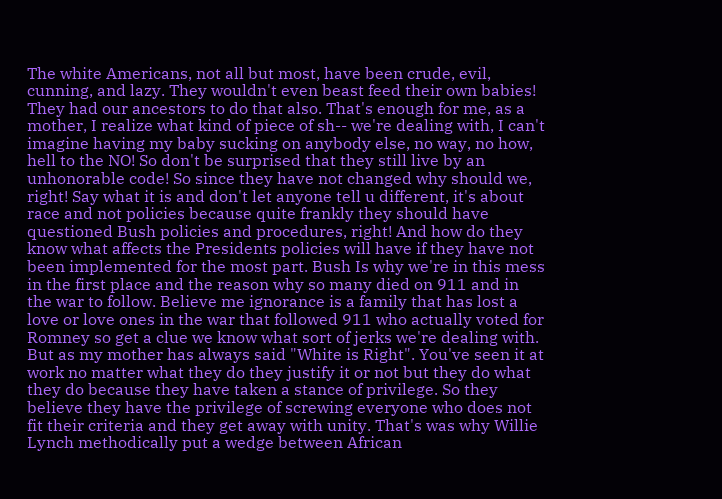The white Americans, not all but most, have been crude, evil, cunning, and lazy. They wouldn't even beast feed their own babies! They had our ancestors to do that also. That's enough for me, as a mother, I realize what kind of piece of sh-- we're dealing with, I can't imagine having my baby sucking on anybody else, no way, no how, hell to the NO! So don't be surprised that they still live by an unhonorable code! So since they have not changed why should we, right! Say what it is and don't let anyone tell u different, it's about race and not policies because quite frankly they should have questioned Bush policies and procedures, right! And how do they know what affects the Presidents policies will have if they have not been implemented for the most part. Bush Is why we're in this mess in the first place and the reason why so many died on 911 and in the war to follow. Believe me ignorance is a family that has lost a love or love ones in the war that followed 911 who actually voted for Romney so get a clue we know what sort of jerks we're dealing with. But as my mother has always said "White is Right". You've seen it at work no matter what they do they justify it or not but they do what they do because they have taken a stance of privilege. So they believe they have the privilege of screwing everyone who does not fit their criteria and they get away with unity. That's was why Willie Lynch methodically put a wedge between African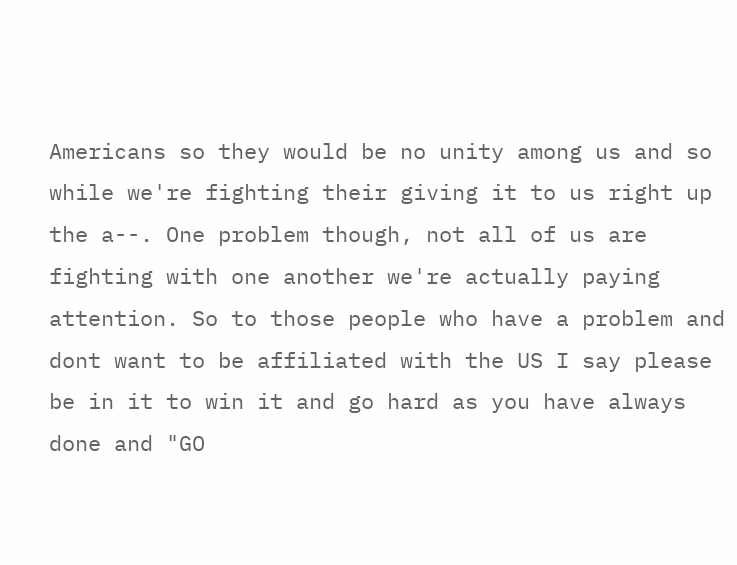Americans so they would be no unity among us and so while we're fighting their giving it to us right up the a--. One problem though, not all of us are fighting with one another we're actually paying attention. So to those people who have a problem and dont want to be affiliated with the US I say please be in it to win it and go hard as you have always done and "GO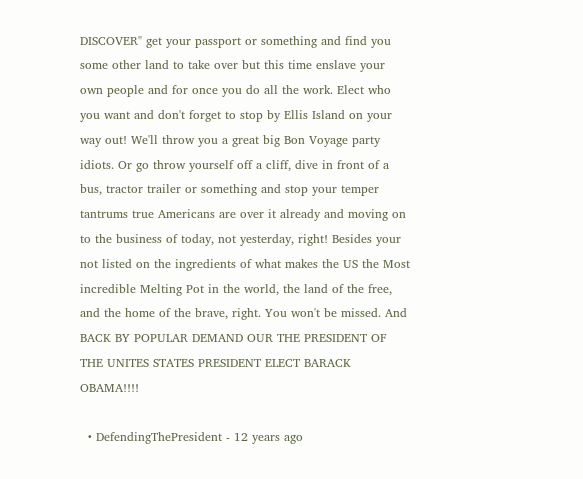DISCOVER" get your passport or something and find you some other land to take over but this time enslave your own people and for once you do all the work. Elect who you want and don't forget to stop by Ellis Island on your way out! We'll throw you a great big Bon Voyage party idiots. Or go throw yourself off a cliff, dive in front of a bus, tractor trailer or something and stop your temper tantrums true Americans are over it already and moving on to the business of today, not yesterday, right! Besides your not listed on the ingredients of what makes the US the Most incredible Melting Pot in the world, the land of the free, and the home of the brave, right. You won't be missed. And BACK BY POPULAR DEMAND OUR THE PRESIDENT OF THE UNITES STATES PRESIDENT ELECT BARACK OBAMA!!!!

  • DefendingThePresident - 12 years ago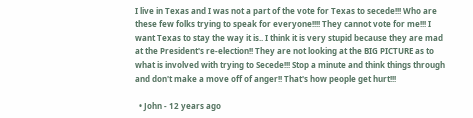I live in Texas and I was not a part of the vote for Texas to secede!!! Who are these few folks trying to speak for everyone!!!! They cannot vote for me!!! I want Texas to stay the way it is.. I think it is very stupid because they are mad at the President's re-election!! They are not looking at the BIG PICTURE as to what is involved with trying to Secede!!! Stop a minute and think things through and don't make a move off of anger!! That's how people get hurt!!!

  • John - 12 years ago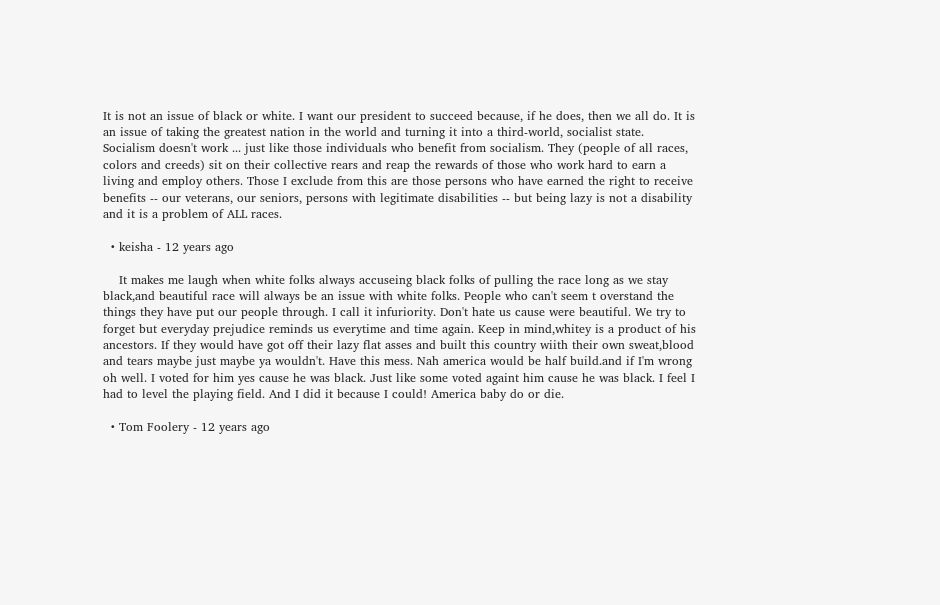It is not an issue of black or white. I want our president to succeed because, if he does, then we all do. It is an issue of taking the greatest nation in the world and turning it into a third-world, socialist state. Socialism doesn't work ... just like those individuals who benefit from socialism. They (people of all races, colors and creeds) sit on their collective rears and reap the rewards of those who work hard to earn a living and employ others. Those I exclude from this are those persons who have earned the right to receive benefits -- our veterans, our seniors, persons with legitimate disabilities -- but being lazy is not a disability and it is a problem of ALL races.

  • keisha - 12 years ago

    It makes me laugh when white folks always accuseing black folks of pulling the race long as we stay black,and beautiful race will always be an issue with white folks. People who can't seem t overstand the things they have put our people through. I call it infuriority. Don't hate us cause were beautiful. We try to forget but everyday prejudice reminds us everytime and time again. Keep in mind,whitey is a product of his ancestors. If they would have got off their lazy flat asses and built this country wiith their own sweat,blood and tears maybe just maybe ya wouldn't. Have this mess. Nah america would be half build.and if I'm wrong oh well. I voted for him yes cause he was black. Just like some voted againt him cause he was black. I feel I had to level the playing field. And I did it because I could! America baby do or die.

  • Tom Foolery - 12 years ago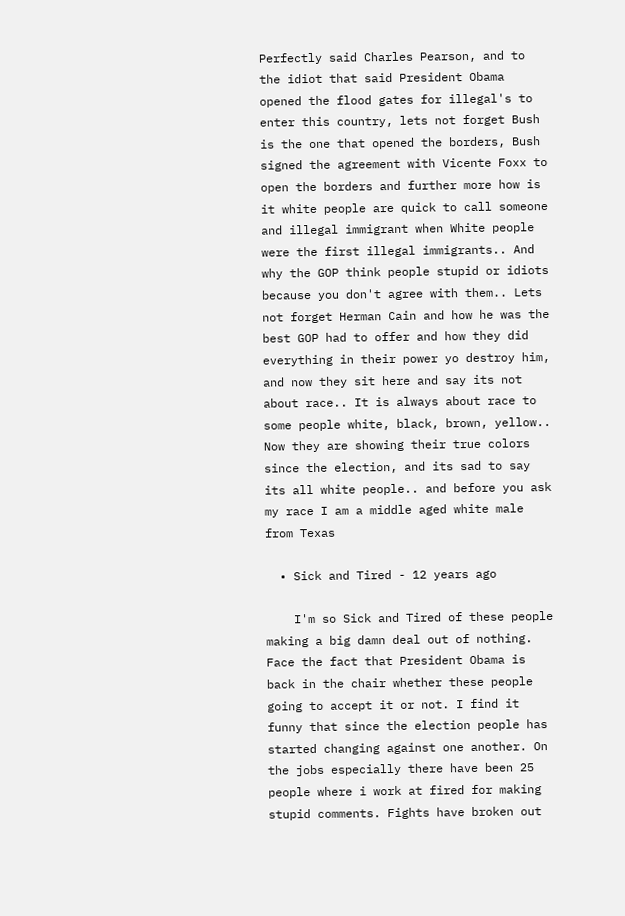Perfectly said Charles Pearson, and to the idiot that said President Obama opened the flood gates for illegal's to enter this country, lets not forget Bush is the one that opened the borders, Bush signed the agreement with Vicente Foxx to open the borders and further more how is it white people are quick to call someone and illegal immigrant when White people were the first illegal immigrants.. And why the GOP think people stupid or idiots because you don't agree with them.. Lets not forget Herman Cain and how he was the best GOP had to offer and how they did everything in their power yo destroy him, and now they sit here and say its not about race.. It is always about race to some people white, black, brown, yellow.. Now they are showing their true colors since the election, and its sad to say its all white people.. and before you ask my race I am a middle aged white male from Texas

  • Sick and Tired - 12 years ago

    I'm so Sick and Tired of these people making a big damn deal out of nothing. Face the fact that President Obama is back in the chair whether these people going to accept it or not. I find it funny that since the election people has started changing against one another. On the jobs especially there have been 25 people where i work at fired for making stupid comments. Fights have broken out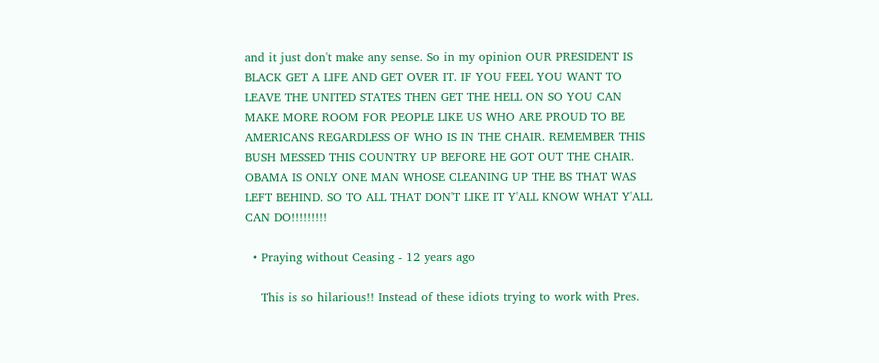and it just don't make any sense. So in my opinion OUR PRESIDENT IS BLACK GET A LIFE AND GET OVER IT. IF YOU FEEL YOU WANT TO LEAVE THE UNITED STATES THEN GET THE HELL ON SO YOU CAN MAKE MORE ROOM FOR PEOPLE LIKE US WHO ARE PROUD TO BE AMERICANS REGARDLESS OF WHO IS IN THE CHAIR. REMEMBER THIS BUSH MESSED THIS COUNTRY UP BEFORE HE GOT OUT THE CHAIR. OBAMA IS ONLY ONE MAN WHOSE CLEANING UP THE BS THAT WAS LEFT BEHIND. SO TO ALL THAT DON'T LIKE IT Y'ALL KNOW WHAT Y'ALL CAN DO!!!!!!!!!

  • Praying without Ceasing - 12 years ago

    This is so hilarious!! Instead of these idiots trying to work with Pres.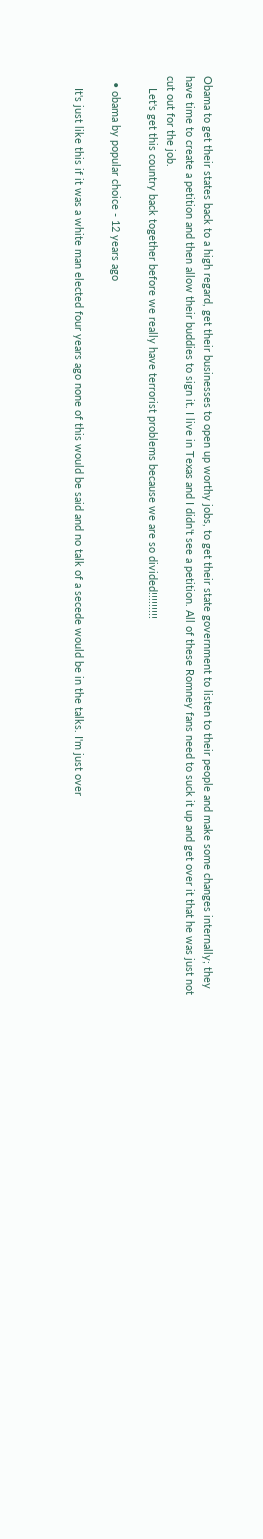Obama to get their states back to a high regard, get their businesses to open up worthy jobs, to get their state government to listen to their people and make some changes internally; they have time to create a petition and then allow their buddies to sign it. I live in Texas and I didn't see a petition. All of these Romney fans need to suck it up and get over it that he was just not cut out for the job.
    Let's get this country back together before we really have terrorist problems because we are so divided!!!!!!!!!

  • obama by popular choice - 12 years ago

    It's just like this if it was a white man elected four years ago none of this would be said and no talk of a secede would be in the talks. I'm just over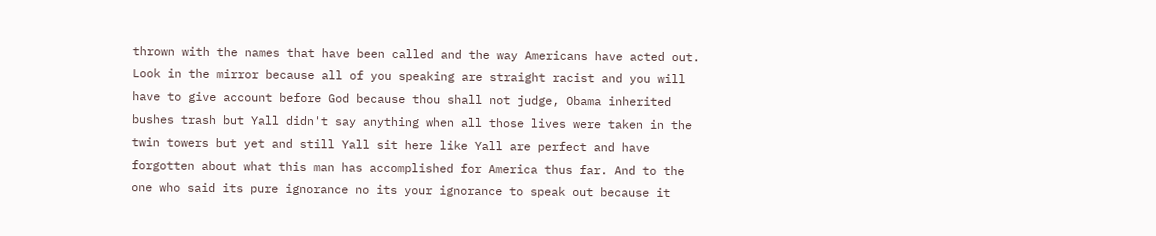thrown with the names that have been called and the way Americans have acted out. Look in the mirror because all of you speaking are straight racist and you will have to give account before God because thou shall not judge, Obama inherited bushes trash but Yall didn't say anything when all those lives were taken in the twin towers but yet and still Yall sit here like Yall are perfect and have forgotten about what this man has accomplished for America thus far. And to the one who said its pure ignorance no its your ignorance to speak out because it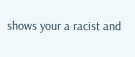shows your a racist and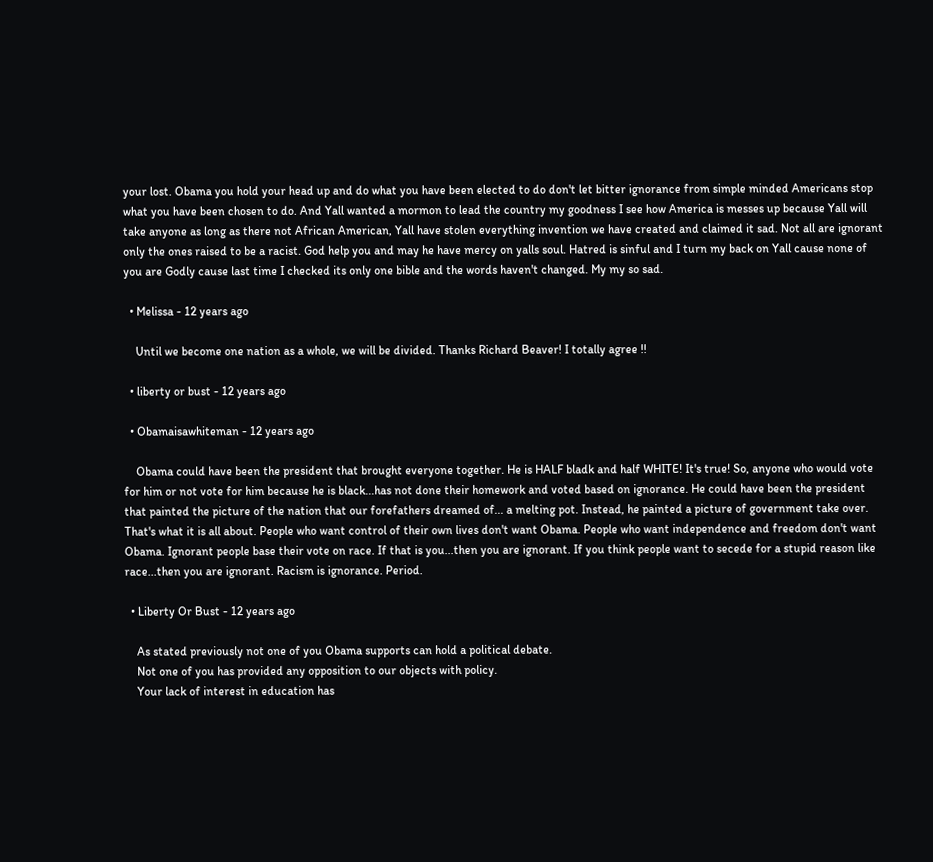your lost. Obama you hold your head up and do what you have been elected to do don't let bitter ignorance from simple minded Americans stop what you have been chosen to do. And Yall wanted a mormon to lead the country my goodness I see how America is messes up because Yall will take anyone as long as there not African American, Yall have stolen everything invention we have created and claimed it sad. Not all are ignorant only the ones raised to be a racist. God help you and may he have mercy on yalls soul. Hatred is sinful and I turn my back on Yall cause none of you are Godly cause last time I checked its only one bible and the words haven't changed. My my so sad.

  • Melissa - 12 years ago

    Until we become one nation as a whole, we will be divided. Thanks Richard Beaver! I totally agree !!

  • liberty or bust - 12 years ago

  • Obamaisawhiteman - 12 years ago

    Obama could have been the president that brought everyone together. He is HALF bladk and half WHITE! It's true! So, anyone who would vote for him or not vote for him because he is black...has not done their homework and voted based on ignorance. He could have been the president that painted the picture of the nation that our forefathers dreamed of... a melting pot. Instead, he painted a picture of government take over. That's what it is all about. People who want control of their own lives don't want Obama. People who want independence and freedom don't want Obama. Ignorant people base their vote on race. If that is you...then you are ignorant. If you think people want to secede for a stupid reason like race...then you are ignorant. Racism is ignorance. Period.

  • Liberty Or Bust - 12 years ago

    As stated previously not one of you Obama supports can hold a political debate.
    Not one of you has provided any opposition to our objects with policy.
    Your lack of interest in education has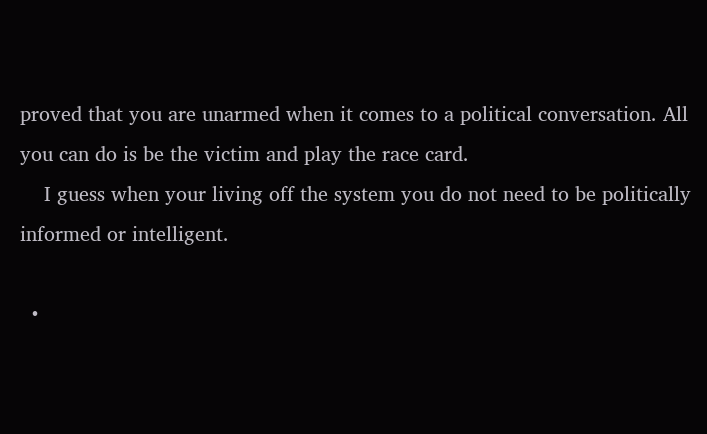proved that you are unarmed when it comes to a political conversation. All you can do is be the victim and play the race card.
    I guess when your living off the system you do not need to be politically informed or intelligent.

  •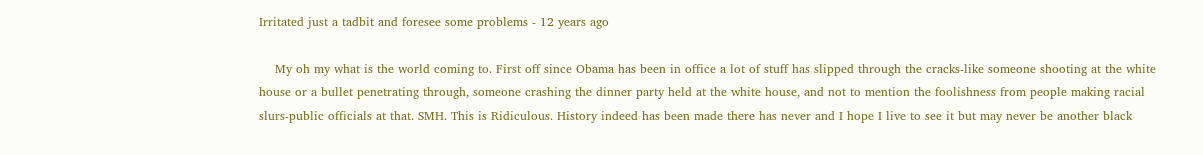Irritated just a tadbit and foresee some problems - 12 years ago

    My oh my what is the world coming to. First off since Obama has been in office a lot of stuff has slipped through the cracks-like someone shooting at the white house or a bullet penetrating through, someone crashing the dinner party held at the white house, and not to mention the foolishness from people making racial slurs-public officials at that. SMH. This is Ridiculous. History indeed has been made there has never and I hope I live to see it but may never be another black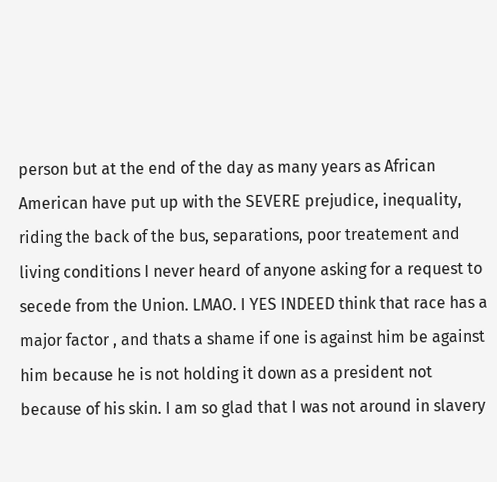person but at the end of the day as many years as African American have put up with the SEVERE prejudice, inequality, riding the back of the bus, separations, poor treatement and living conditions I never heard of anyone asking for a request to secede from the Union. LMAO. I YES INDEED think that race has a major factor , and thats a shame if one is against him be against him because he is not holding it down as a president not because of his skin. I am so glad that I was not around in slavery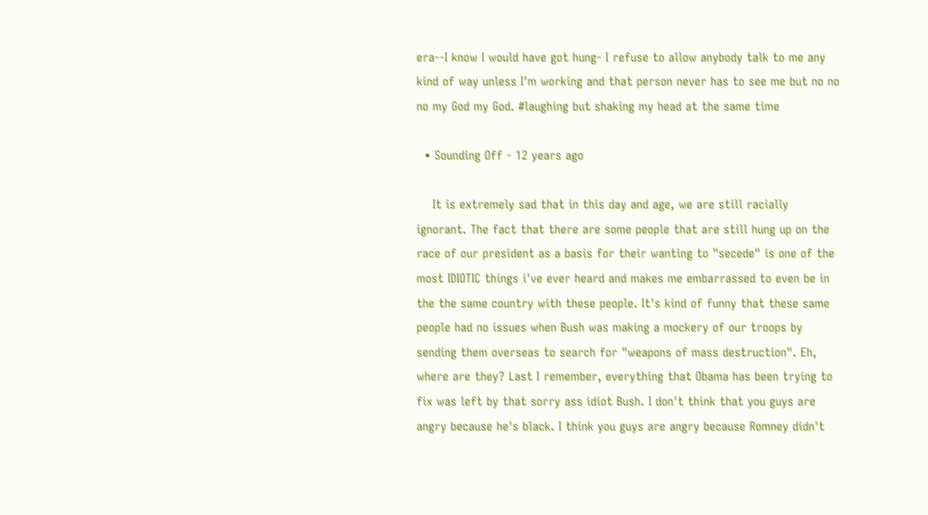era--I know I would have got hung- I refuse to allow anybody talk to me any kind of way unless I'm working and that person never has to see me but no no no my God my God. #laughing but shaking my head at the same time

  • Sounding Off - 12 years ago

    It is extremely sad that in this day and age, we are still racially ignorant. The fact that there are some people that are still hung up on the race of our president as a basis for their wanting to "secede" is one of the most IDIOTIC things i've ever heard and makes me embarrassed to even be in the the same country with these people. It's kind of funny that these same people had no issues when Bush was making a mockery of our troops by sending them overseas to search for "weapons of mass destruction". Eh, where are they? Last I remember, everything that Obama has been trying to fix was left by that sorry ass idiot Bush. I don't think that you guys are angry because he's black. I think you guys are angry because Romney didn't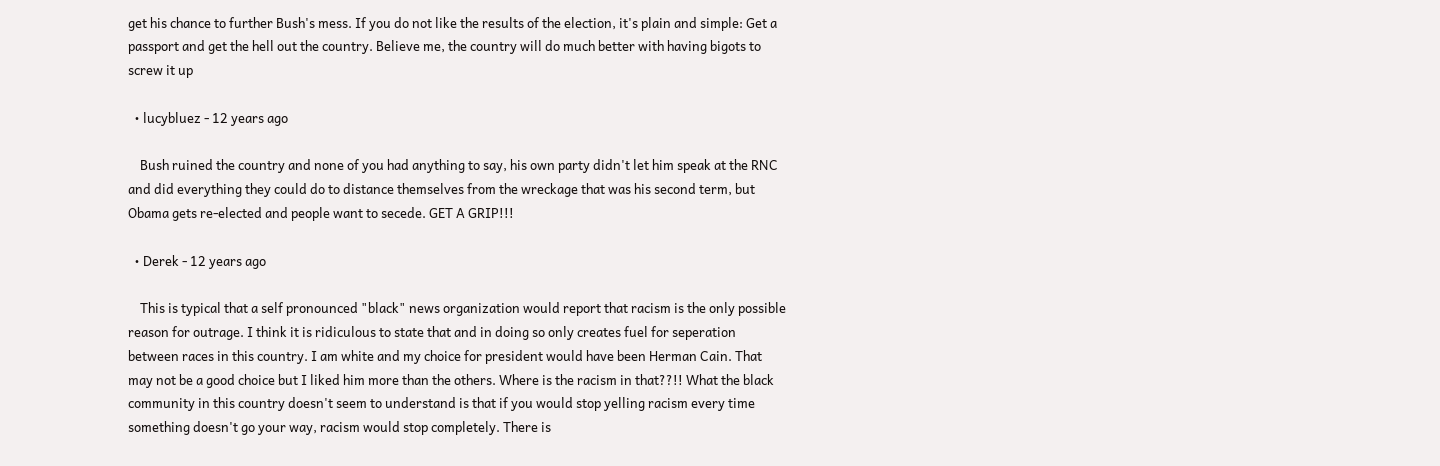get his chance to further Bush's mess. If you do not like the results of the election, it's plain and simple: Get a passport and get the hell out the country. Believe me, the country will do much better with having bigots to screw it up

  • lucybluez - 12 years ago

    Bush ruined the country and none of you had anything to say, his own party didn't let him speak at the RNC and did everything they could do to distance themselves from the wreckage that was his second term, but Obama gets re-elected and people want to secede. GET A GRIP!!!

  • Derek - 12 years ago

    This is typical that a self pronounced "black" news organization would report that racism is the only possible reason for outrage. I think it is ridiculous to state that and in doing so only creates fuel for seperation between races in this country. I am white and my choice for president would have been Herman Cain. That may not be a good choice but I liked him more than the others. Where is the racism in that??!! What the black community in this country doesn't seem to understand is that if you would stop yelling racism every time something doesn't go your way, racism would stop completely. There is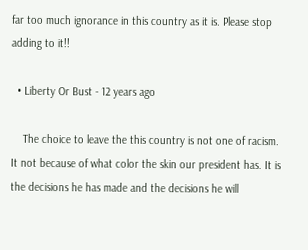far too much ignorance in this country as it is. Please stop adding to it!!

  • Liberty Or Bust - 12 years ago

    The choice to leave the this country is not one of racism. It not because of what color the skin our president has. It is the decisions he has made and the decisions he will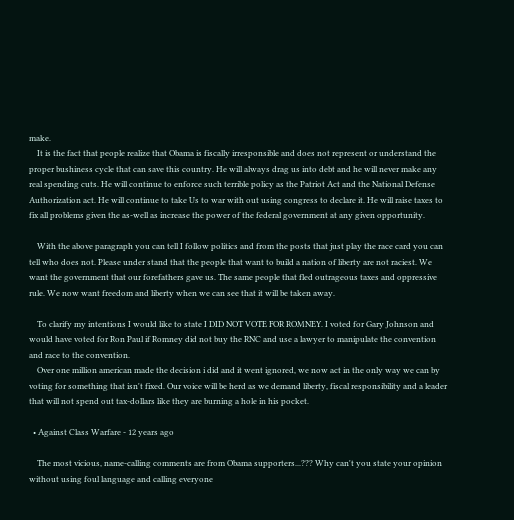make.
    It is the fact that people realize that Obama is fiscally irresponsible and does not represent or understand the proper bushiness cycle that can save this country. He will always drag us into debt and he will never make any real spending cuts. He will continue to enforce such terrible policy as the Patriot Act and the National Defense Authorization act. He will continue to take Us to war with out using congress to declare it. He will raise taxes to fix all problems given the as-well as increase the power of the federal government at any given opportunity.

    With the above paragraph you can tell I follow politics and from the posts that just play the race card you can tell who does not. Please under stand that the people that want to build a nation of liberty are not raciest. We want the government that our forefathers gave us. The same people that fled outrageous taxes and oppressive rule. We now want freedom and liberty when we can see that it will be taken away.

    To clarify my intentions I would like to state I DID NOT VOTE FOR ROMNEY. I voted for Gary Johnson and would have voted for Ron Paul if Romney did not buy the RNC and use a lawyer to manipulate the convention and race to the convention.
    Over one million american made the decision i did and it went ignored, we now act in the only way we can by voting for something that isn't fixed. Our voice will be herd as we demand liberty, fiscal responsibility and a leader that will not spend out tax-dollars like they are burning a hole in his pocket.

  • Against Class Warfare - 12 years ago

    The most vicious, name-calling comments are from Obama supporters...??? Why can't you state your opinion without using foul language and calling everyone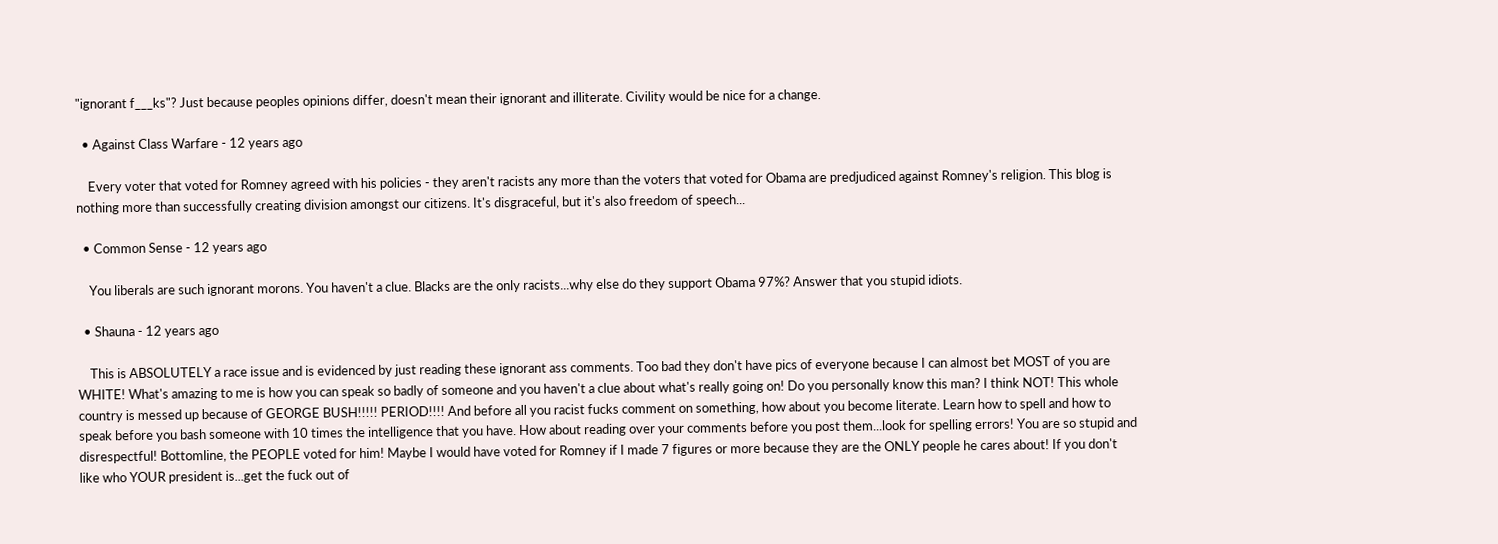"ignorant f___ks"? Just because peoples opinions differ, doesn't mean their ignorant and illiterate. Civility would be nice for a change.

  • Against Class Warfare - 12 years ago

    Every voter that voted for Romney agreed with his policies - they aren't racists any more than the voters that voted for Obama are predjudiced against Romney's religion. This blog is nothing more than successfully creating division amongst our citizens. It's disgraceful, but it's also freedom of speech...

  • Common Sense - 12 years ago

    You liberals are such ignorant morons. You haven't a clue. Blacks are the only racists...why else do they support Obama 97%? Answer that you stupid idiots.

  • Shauna - 12 years ago

    This is ABSOLUTELY a race issue and is evidenced by just reading these ignorant ass comments. Too bad they don't have pics of everyone because I can almost bet MOST of you are WHITE! What's amazing to me is how you can speak so badly of someone and you haven't a clue about what's really going on! Do you personally know this man? I think NOT! This whole country is messed up because of GEORGE BUSH!!!!! PERIOD!!!! And before all you racist fucks comment on something, how about you become literate. Learn how to spell and how to speak before you bash someone with 10 times the intelligence that you have. How about reading over your comments before you post them...look for spelling errors! You are so stupid and disrespectful! Bottomline, the PEOPLE voted for him! Maybe I would have voted for Romney if I made 7 figures or more because they are the ONLY people he cares about! If you don't like who YOUR president is...get the fuck out of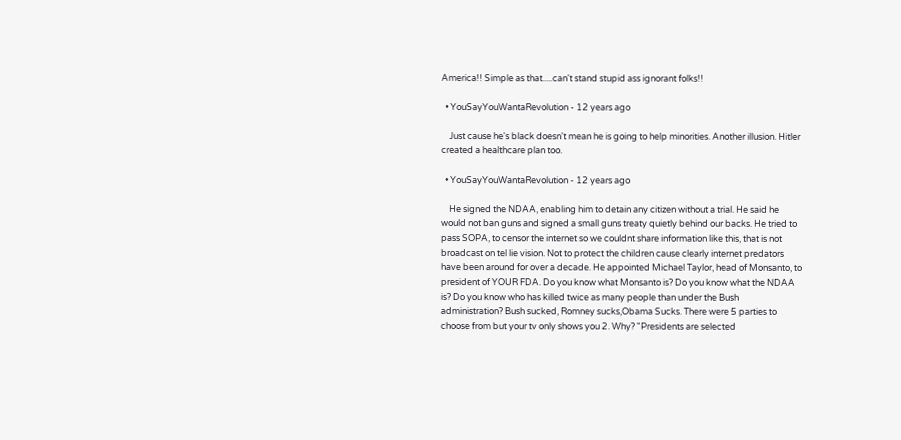America!! Simple as that.....can't stand stupid ass ignorant folks!!

  • YouSayYouWantaRevolution - 12 years ago

    Just cause he's black doesn't mean he is going to help minorities. Another illusion. Hitler created a healthcare plan too.

  • YouSayYouWantaRevolution - 12 years ago

    He signed the NDAA, enabling him to detain any citizen without a trial. He said he would not ban guns and signed a small guns treaty quietly behind our backs. He tried to pass SOPA, to censor the internet so we couldnt share information like this, that is not broadcast on tel lie vision. Not to protect the children cause clearly internet predators have been around for over a decade. He appointed Michael Taylor, head of Monsanto, to president of YOUR FDA. Do you know what Monsanto is? Do you know what the NDAA is? Do you know who has killed twice as many people than under the Bush administration? Bush sucked, Romney sucks,Obama Sucks. There were 5 parties to choose from but your tv only shows you 2. Why? "Presidents are selected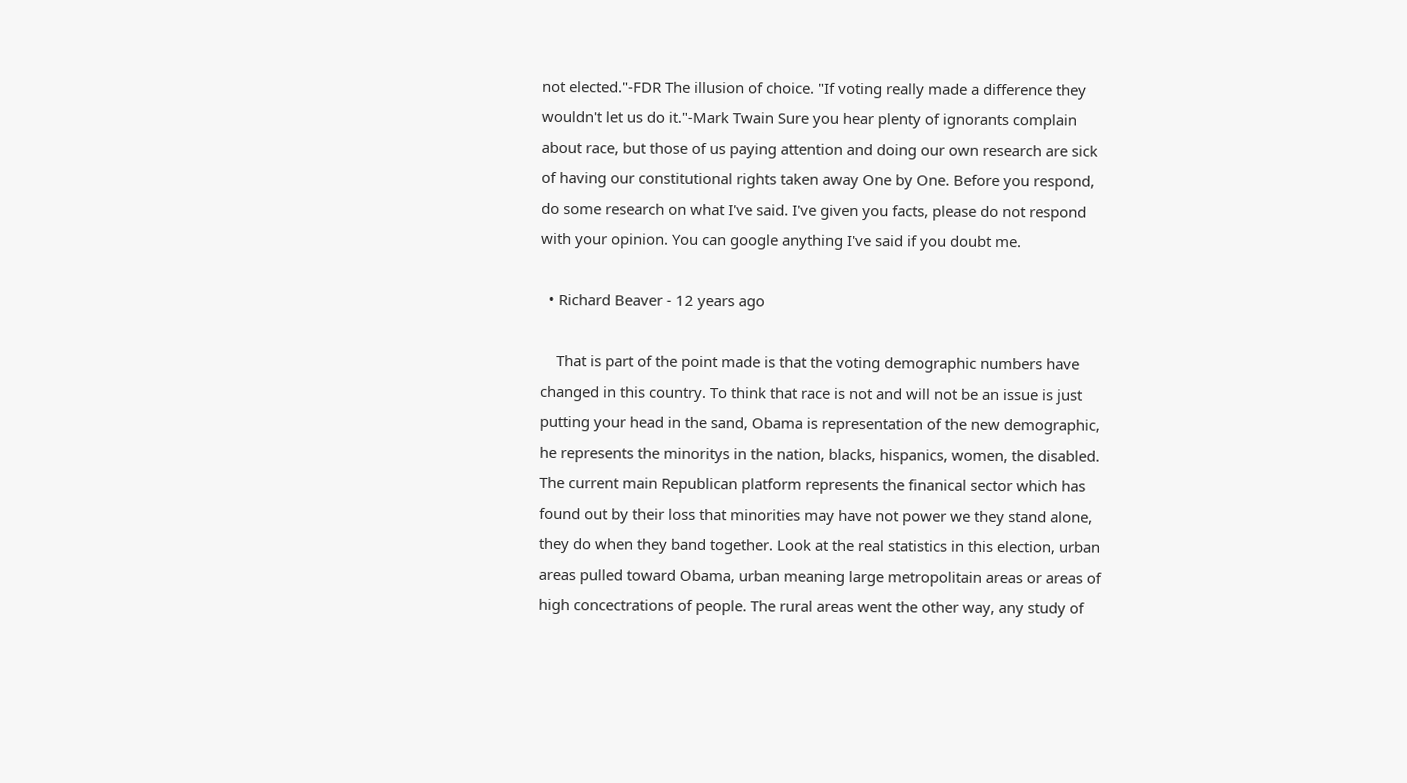not elected."-FDR The illusion of choice. "If voting really made a difference they wouldn't let us do it."-Mark Twain Sure you hear plenty of ignorants complain about race, but those of us paying attention and doing our own research are sick of having our constitutional rights taken away One by One. Before you respond, do some research on what I've said. I've given you facts, please do not respond with your opinion. You can google anything I've said if you doubt me.

  • Richard Beaver - 12 years ago

    That is part of the point made is that the voting demographic numbers have changed in this country. To think that race is not and will not be an issue is just putting your head in the sand, Obama is representation of the new demographic, he represents the minoritys in the nation, blacks, hispanics, women, the disabled. The current main Republican platform represents the finanical sector which has found out by their loss that minorities may have not power we they stand alone, they do when they band together. Look at the real statistics in this election, urban areas pulled toward Obama, urban meaning large metropolitain areas or areas of high concectrations of people. The rural areas went the other way, any study of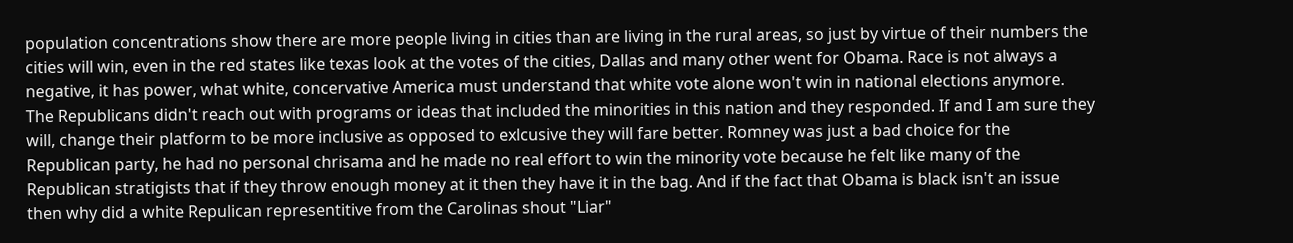population concentrations show there are more people living in cities than are living in the rural areas, so just by virtue of their numbers the cities will win, even in the red states like texas look at the votes of the cities, Dallas and many other went for Obama. Race is not always a negative, it has power, what white, concervative America must understand that white vote alone won't win in national elections anymore. The Republicans didn't reach out with programs or ideas that included the minorities in this nation and they responded. If and I am sure they will, change their platform to be more inclusive as opposed to exlcusive they will fare better. Romney was just a bad choice for the Republican party, he had no personal chrisama and he made no real effort to win the minority vote because he felt like many of the Republican stratigists that if they throw enough money at it then they have it in the bag. And if the fact that Obama is black isn't an issue then why did a white Repulican representitive from the Carolinas shout "Liar"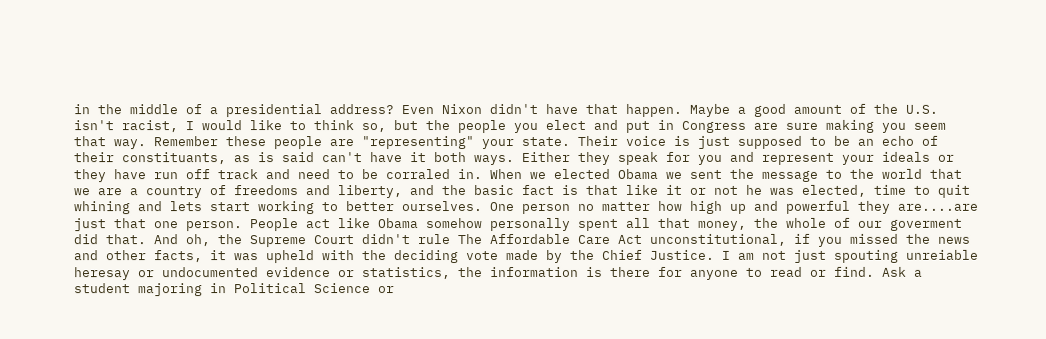in the middle of a presidential address? Even Nixon didn't have that happen. Maybe a good amount of the U.S. isn't racist, I would like to think so, but the people you elect and put in Congress are sure making you seem that way. Remember these people are "representing" your state. Their voice is just supposed to be an echo of their constituants, as is said can't have it both ways. Either they speak for you and represent your ideals or they have run off track and need to be corraled in. When we elected Obama we sent the message to the world that we are a country of freedoms and liberty, and the basic fact is that like it or not he was elected, time to quit whining and lets start working to better ourselves. One person no matter how high up and powerful they are....are just that one person. People act like Obama somehow personally spent all that money, the whole of our goverment did that. And oh, the Supreme Court didn't rule The Affordable Care Act unconstitutional, if you missed the news and other facts, it was upheld with the deciding vote made by the Chief Justice. I am not just spouting unreiable heresay or undocumented evidence or statistics, the information is there for anyone to read or find. Ask a student majoring in Political Science or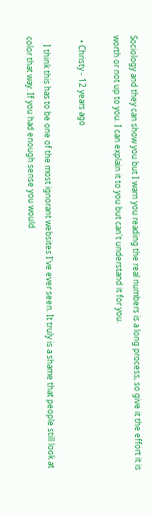Sociology and they can show you but I warn you reading the real numbers is a long process, so give it the effort it is worth or not up to you. I can explain it to you but can't understand it for you.

  • Christy - 12 years ago

    I think this has to be one of the most ignorant websites I've ever seen. It truly is a shame that people still look at color that way. If you had enough sense you would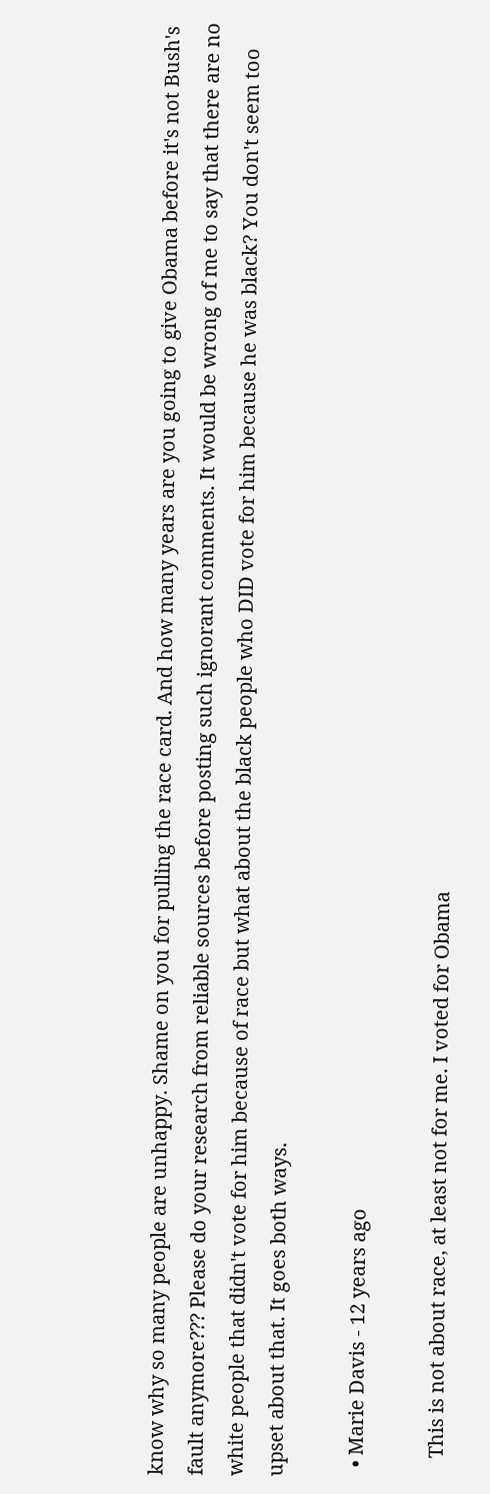know why so many people are unhappy. Shame on you for pulling the race card. And how many years are you going to give Obama before it's not Bush's fault anymore??? Please do your research from reliable sources before posting such ignorant comments. It would be wrong of me to say that there are no white people that didn't vote for him because of race but what about the black people who DID vote for him because he was black? You don't seem too upset about that. It goes both ways.

  • Marie Davis - 12 years ago

    This is not about race, at least not for me. I voted for Obama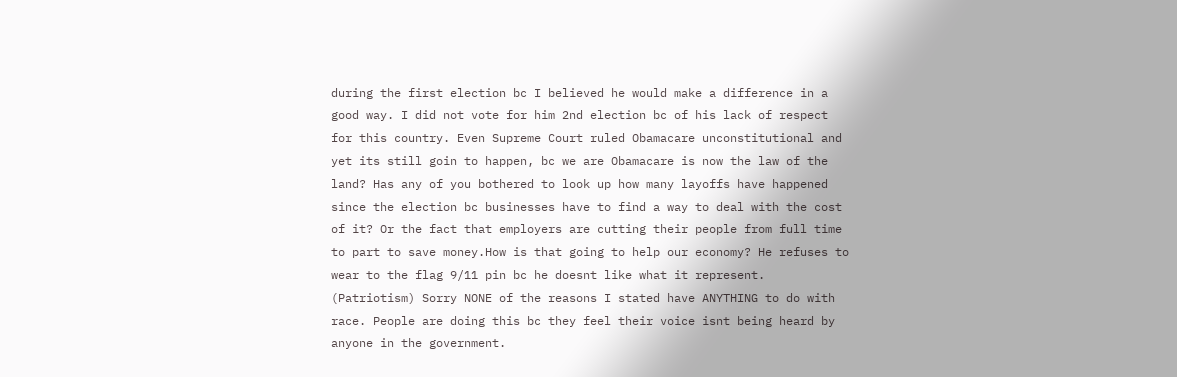during the first election bc I believed he would make a difference in a good way. I did not vote for him 2nd election bc of his lack of respect for this country. Even Supreme Court ruled Obamacare unconstitutional and yet its still goin to happen, bc we are Obamacare is now the law of the land? Has any of you bothered to look up how many layoffs have happened since the election bc businesses have to find a way to deal with the cost of it? Or the fact that employers are cutting their people from full time to part to save money.How is that going to help our economy? He refuses to wear to the flag 9/11 pin bc he doesnt like what it represent. (Patriotism) Sorry NONE of the reasons I stated have ANYTHING to do with race. People are doing this bc they feel their voice isnt being heard by anyone in the government.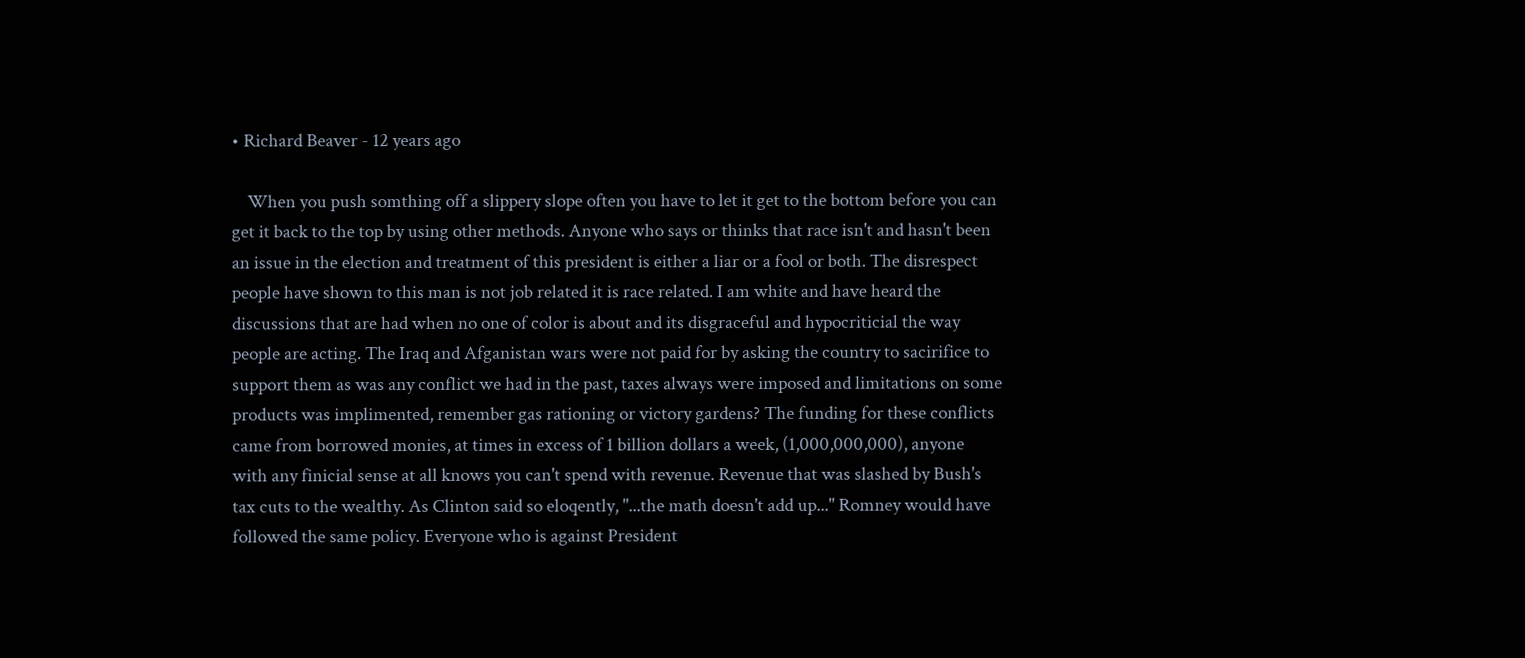• Richard Beaver - 12 years ago

    When you push somthing off a slippery slope often you have to let it get to the bottom before you can get it back to the top by using other methods. Anyone who says or thinks that race isn't and hasn't been an issue in the election and treatment of this president is either a liar or a fool or both. The disrespect people have shown to this man is not job related it is race related. I am white and have heard the discussions that are had when no one of color is about and its disgraceful and hypocriticial the way people are acting. The Iraq and Afganistan wars were not paid for by asking the country to sacirifice to support them as was any conflict we had in the past, taxes always were imposed and limitations on some products was implimented, remember gas rationing or victory gardens? The funding for these conflicts came from borrowed monies, at times in excess of 1 billion dollars a week, (1,000,000,000), anyone with any finicial sense at all knows you can't spend with revenue. Revenue that was slashed by Bush's tax cuts to the wealthy. As Clinton said so eloqently, "...the math doesn't add up..." Romney would have followed the same policy. Everyone who is against President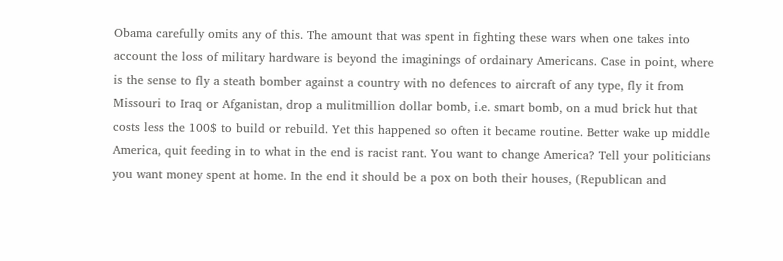Obama carefully omits any of this. The amount that was spent in fighting these wars when one takes into account the loss of military hardware is beyond the imaginings of ordainary Americans. Case in point, where is the sense to fly a steath bomber against a country with no defences to aircraft of any type, fly it from Missouri to Iraq or Afganistan, drop a mulitmillion dollar bomb, i.e. smart bomb, on a mud brick hut that costs less the 100$ to build or rebuild. Yet this happened so often it became routine. Better wake up middle America, quit feeding in to what in the end is racist rant. You want to change America? Tell your politicians you want money spent at home. In the end it should be a pox on both their houses, (Republican and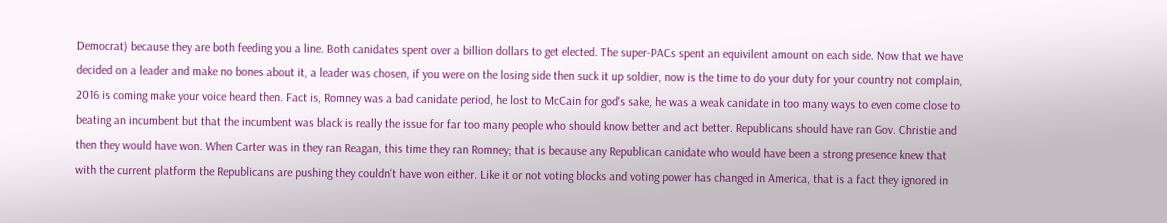Democrat) because they are both feeding you a line. Both canidates spent over a billion dollars to get elected. The super-PACs spent an equivilent amount on each side. Now that we have decided on a leader and make no bones about it, a leader was chosen, if you were on the losing side then suck it up soldier, now is the time to do your duty for your country not complain, 2016 is coming make your voice heard then. Fact is, Romney was a bad canidate period, he lost to McCain for god's sake, he was a weak canidate in too many ways to even come close to beating an incumbent but that the incumbent was black is really the issue for far too many people who should know better and act better. Republicans should have ran Gov. Christie and then they would have won. When Carter was in they ran Reagan, this time they ran Romney; that is because any Republican canidate who would have been a strong presence knew that with the current platform the Republicans are pushing they couldn't have won either. Like it or not voting blocks and voting power has changed in America, that is a fact they ignored in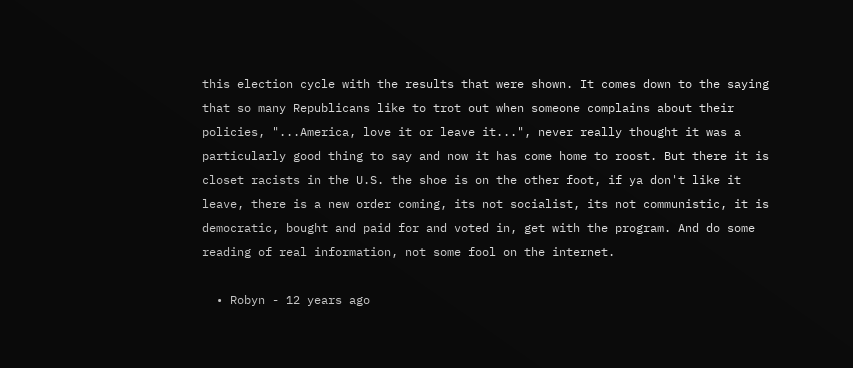this election cycle with the results that were shown. It comes down to the saying that so many Republicans like to trot out when someone complains about their policies, "...America, love it or leave it...", never really thought it was a particularly good thing to say and now it has come home to roost. But there it is closet racists in the U.S. the shoe is on the other foot, if ya don't like it leave, there is a new order coming, its not socialist, its not communistic, it is democratic, bought and paid for and voted in, get with the program. And do some reading of real information, not some fool on the internet.

  • Robyn - 12 years ago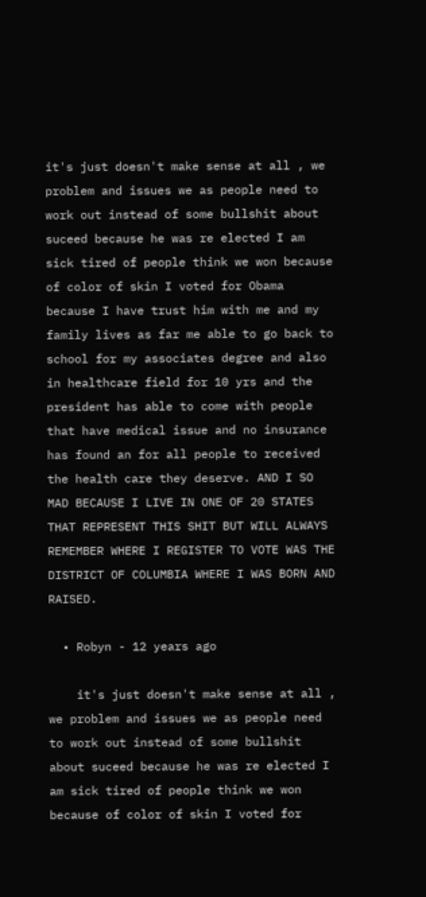it's just doesn't make sense at all , we problem and issues we as people need to work out instead of some bullshit about suceed because he was re elected I am sick tired of people think we won because of color of skin I voted for Obama because I have trust him with me and my family lives as far me able to go back to school for my associates degree and also in healthcare field for 10 yrs and the president has able to come with people that have medical issue and no insurance has found an for all people to received the health care they deserve. AND I SO MAD BECAUSE I LIVE IN ONE OF 20 STATES THAT REPRESENT THIS SHIT BUT WILL ALWAYS REMEMBER WHERE I REGISTER TO VOTE WAS THE DISTRICT OF COLUMBIA WHERE I WAS BORN AND RAISED.

  • Robyn - 12 years ago

    it's just doesn't make sense at all , we problem and issues we as people need to work out instead of some bullshit about suceed because he was re elected I am sick tired of people think we won because of color of skin I voted for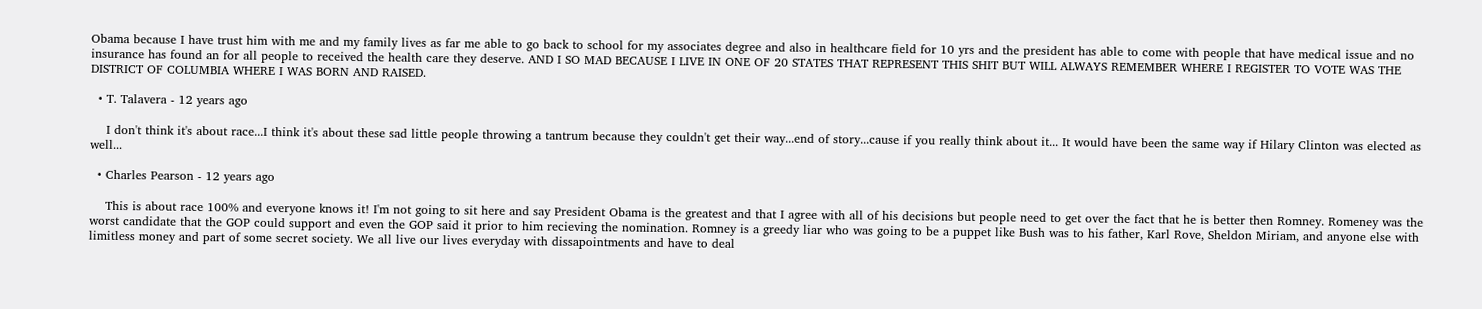Obama because I have trust him with me and my family lives as far me able to go back to school for my associates degree and also in healthcare field for 10 yrs and the president has able to come with people that have medical issue and no insurance has found an for all people to received the health care they deserve. AND I SO MAD BECAUSE I LIVE IN ONE OF 20 STATES THAT REPRESENT THIS SHIT BUT WILL ALWAYS REMEMBER WHERE I REGISTER TO VOTE WAS THE DISTRICT OF COLUMBIA WHERE I WAS BORN AND RAISED.

  • T. Talavera - 12 years ago

    I don't think it's about race...I think it's about these sad little people throwing a tantrum because they couldn't get their way...end of story...cause if you really think about it... It would have been the same way if Hilary Clinton was elected as well...

  • Charles Pearson - 12 years ago

    This is about race 100% and everyone knows it! I'm not going to sit here and say President Obama is the greatest and that I agree with all of his decisions but people need to get over the fact that he is better then Romney. Romeney was the worst candidate that the GOP could support and even the GOP said it prior to him recieving the nomination. Romney is a greedy liar who was going to be a puppet like Bush was to his father, Karl Rove, Sheldon Miriam, and anyone else with limitless money and part of some secret society. We all live our lives everyday with dissapointments and have to deal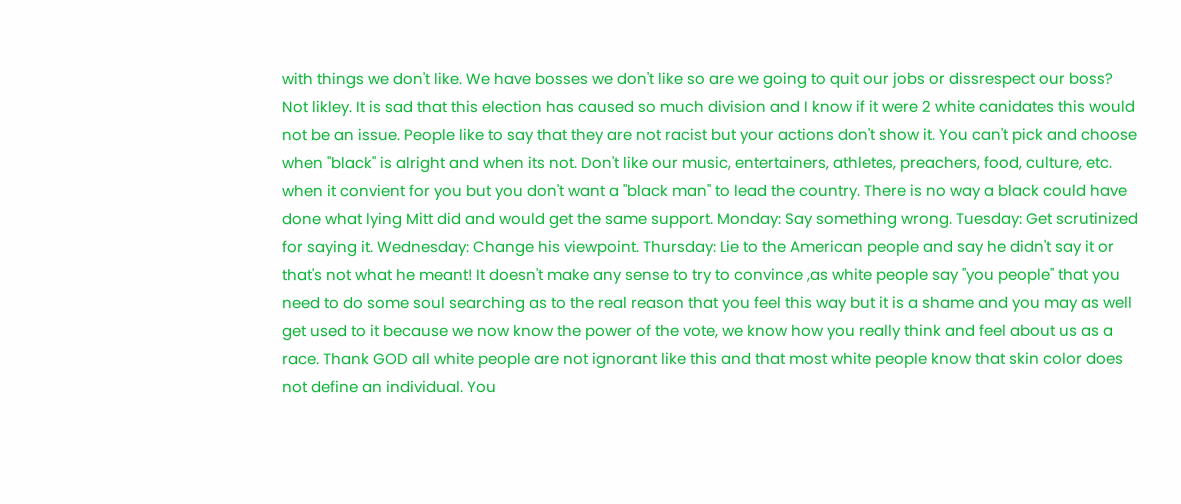with things we don't like. We have bosses we don't like so are we going to quit our jobs or dissrespect our boss? Not likley. It is sad that this election has caused so much division and I know if it were 2 white canidates this would not be an issue. People like to say that they are not racist but your actions don't show it. You can't pick and choose when "black" is alright and when its not. Don't like our music, entertainers, athletes, preachers, food, culture, etc. when it convient for you but you don't want a "black man" to lead the country. There is no way a black could have done what lying Mitt did and would get the same support. Monday: Say something wrong. Tuesday: Get scrutinized for saying it. Wednesday: Change his viewpoint. Thursday: Lie to the American people and say he didn't say it or that's not what he meant! It doesn't make any sense to try to convince ,as white people say "you people" that you need to do some soul searching as to the real reason that you feel this way but it is a shame and you may as well get used to it because we now know the power of the vote, we know how you really think and feel about us as a race. Thank GOD all white people are not ignorant like this and that most white people know that skin color does not define an individual. You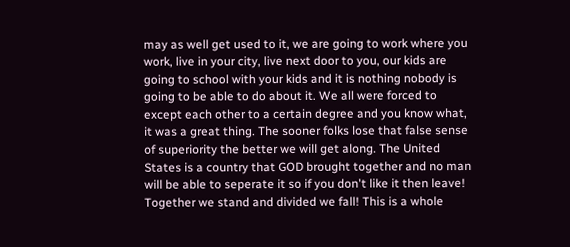may as well get used to it, we are going to work where you work, live in your city, live next door to you, our kids are going to school with your kids and it is nothing nobody is going to be able to do about it. We all were forced to except each other to a certain degree and you know what, it was a great thing. The sooner folks lose that false sense of superiority the better we will get along. The United States is a country that GOD brought together and no man will be able to seperate it so if you don't like it then leave! Together we stand and divided we fall! This is a whole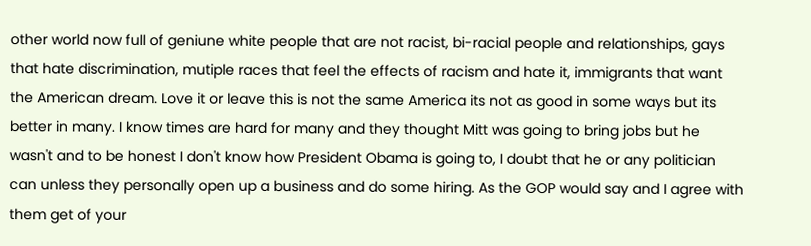other world now full of geniune white people that are not racist, bi-racial people and relationships, gays that hate discrimination, mutiple races that feel the effects of racism and hate it, immigrants that want the American dream. Love it or leave this is not the same America its not as good in some ways but its better in many. I know times are hard for many and they thought Mitt was going to bring jobs but he wasn't and to be honest I don't know how President Obama is going to, I doubt that he or any politician can unless they personally open up a business and do some hiring. As the GOP would say and I agree with them get of your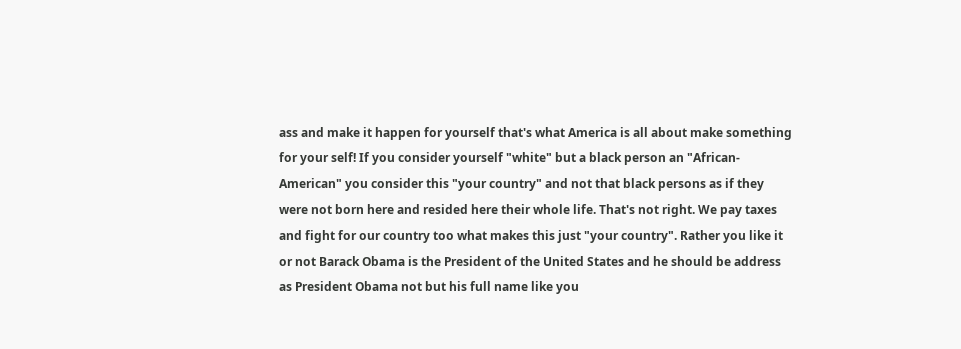ass and make it happen for yourself that's what America is all about make something for your self! If you consider yourself "white" but a black person an "African-American" you consider this "your country" and not that black persons as if they were not born here and resided here their whole life. That's not right. We pay taxes and fight for our country too what makes this just "your country". Rather you like it or not Barack Obama is the President of the United States and he should be address as President Obama not but his full name like you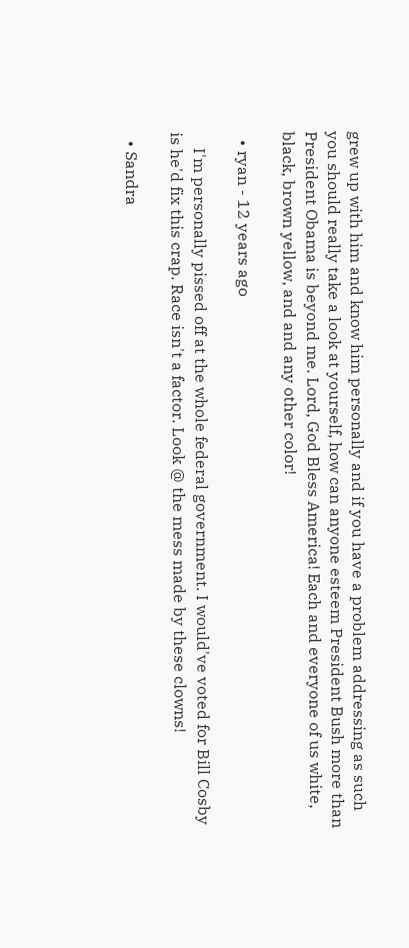grew up with him and know him personally and if you have a problem addressing as such you should really take a look at yourself, how can anyone esteem President Bush more than President Obama is beyond me. Lord, God Bless America! Each and everyone of us white, black, brown yellow, and and any other color!

  • ryan - 12 years ago

    I'm personally pissed off at the whole federal government. I would've voted for Bill Cosby is he'd fix this crap. Race isn't a factor. Look @ the mess made by these clowns!

  • Sandra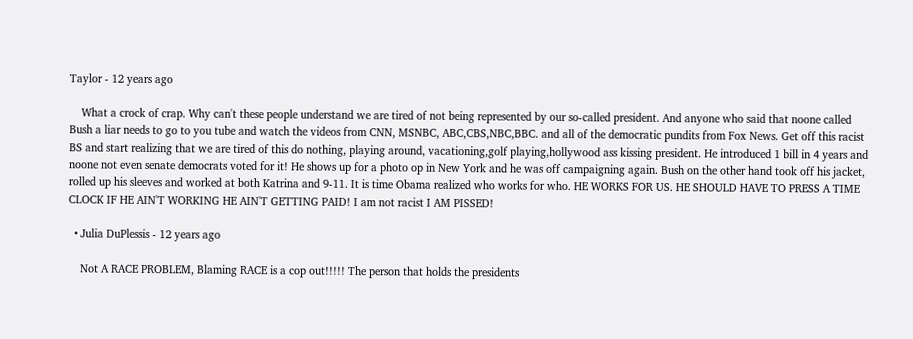Taylor - 12 years ago

    What a crock of crap. Why can't these people understand we are tired of not being represented by our so-called president. And anyone who said that noone called Bush a liar needs to go to you tube and watch the videos from CNN, MSNBC, ABC,CBS,NBC,BBC. and all of the democratic pundits from Fox News. Get off this racist BS and start realizing that we are tired of this do nothing, playing around, vacationing,golf playing,hollywood ass kissing president. He introduced 1 bill in 4 years and noone not even senate democrats voted for it! He shows up for a photo op in New York and he was off campaigning again. Bush on the other hand took off his jacket, rolled up his sleeves and worked at both Katrina and 9-11. It is time Obama realized who works for who. HE WORKS FOR US. HE SHOULD HAVE TO PRESS A TIME CLOCK IF HE AIN'T WORKING HE AIN'T GETTING PAID! I am not racist I AM PISSED!

  • Julia DuPlessis - 12 years ago

    Not A RACE PROBLEM, Blaming RACE is a cop out!!!!! The person that holds the presidents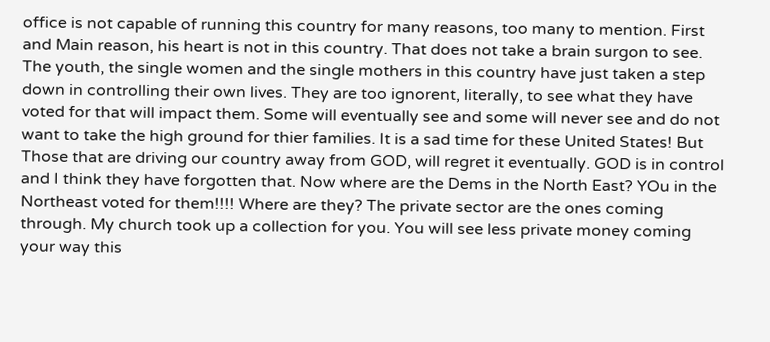office is not capable of running this country for many reasons, too many to mention. First and Main reason, his heart is not in this country. That does not take a brain surgon to see. The youth, the single women and the single mothers in this country have just taken a step down in controlling their own lives. They are too ignorent, literally, to see what they have voted for that will impact them. Some will eventually see and some will never see and do not want to take the high ground for thier families. It is a sad time for these United States! But Those that are driving our country away from GOD, will regret it eventually. GOD is in control and I think they have forgotten that. Now where are the Dems in the North East? YOu in the Northeast voted for them!!!! Where are they? The private sector are the ones coming through. My church took up a collection for you. You will see less private money coming your way this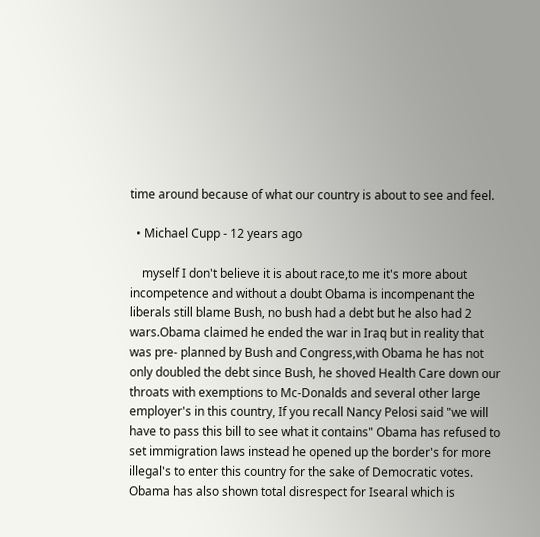time around because of what our country is about to see and feel.

  • Michael Cupp - 12 years ago

    myself I don't believe it is about race,to me it's more about incompetence and without a doubt Obama is incompenant the liberals still blame Bush, no bush had a debt but he also had 2 wars.Obama claimed he ended the war in Iraq but in reality that was pre- planned by Bush and Congress,with Obama he has not only doubled the debt since Bush, he shoved Health Care down our throats with exemptions to Mc-Donalds and several other large employer's in this country, If you recall Nancy Pelosi said "we will have to pass this bill to see what it contains" Obama has refused to set immigration laws instead he opened up the border's for more illegal's to enter this country for the sake of Democratic votes. Obama has also shown total disrespect for Isearal which is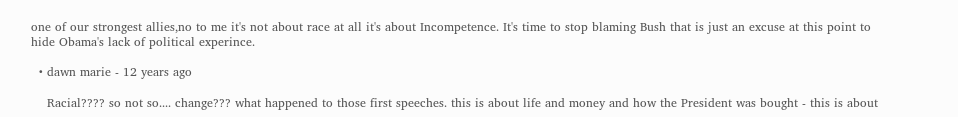one of our strongest allies,no to me it's not about race at all it's about Incompetence. It's time to stop blaming Bush that is just an excuse at this point to hide Obama's lack of political experince.

  • dawn marie - 12 years ago

    Racial???? so not so.... change??? what happened to those first speeches. this is about life and money and how the President was bought - this is about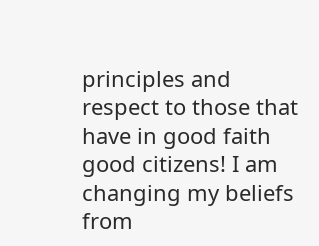principles and respect to those that have in good faith good citizens! I am changing my beliefs from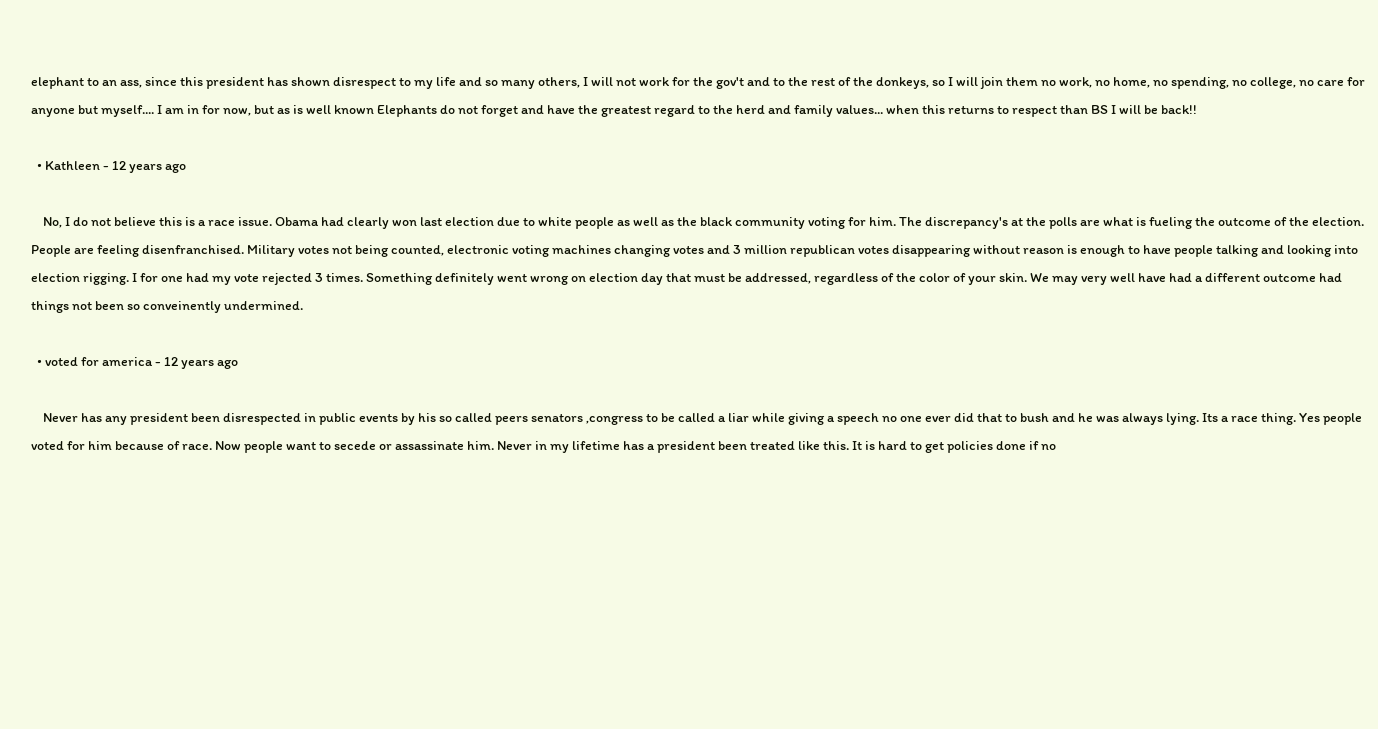elephant to an ass, since this president has shown disrespect to my life and so many others, I will not work for the gov't and to the rest of the donkeys, so I will join them no work, no home, no spending, no college, no care for anyone but myself.... I am in for now, but as is well known Elephants do not forget and have the greatest regard to the herd and family values... when this returns to respect than BS I will be back!!

  • Kathleen - 12 years ago

    No, I do not believe this is a race issue. Obama had clearly won last election due to white people as well as the black community voting for him. The discrepancy's at the polls are what is fueling the outcome of the election. People are feeling disenfranchised. Military votes not being counted, electronic voting machines changing votes and 3 million republican votes disappearing without reason is enough to have people talking and looking into election rigging. I for one had my vote rejected 3 times. Something definitely went wrong on election day that must be addressed, regardless of the color of your skin. We may very well have had a different outcome had things not been so conveinently undermined.

  • voted for america - 12 years ago

    Never has any president been disrespected in public events by his so called peers senators ,congress to be called a liar while giving a speech no one ever did that to bush and he was always lying. Its a race thing. Yes people voted for him because of race. Now people want to secede or assassinate him. Never in my lifetime has a president been treated like this. It is hard to get policies done if no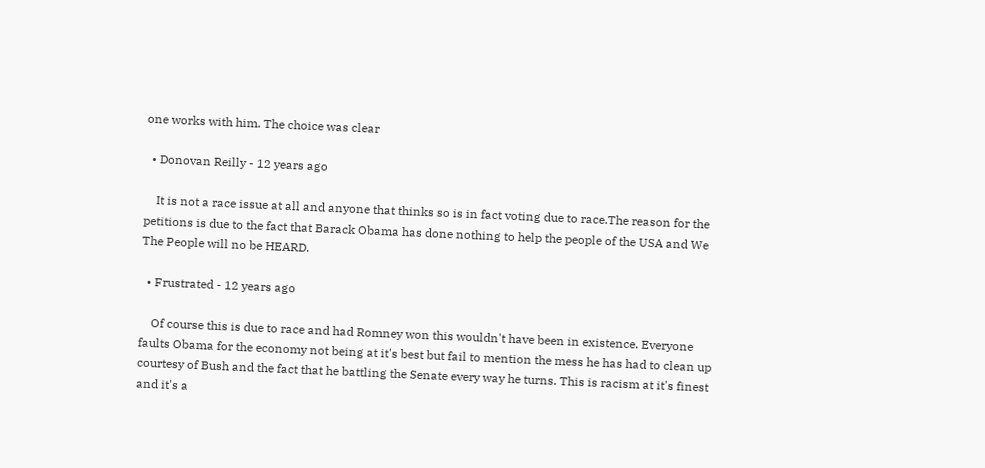one works with him. The choice was clear

  • Donovan Reilly - 12 years ago

    It is not a race issue at all and anyone that thinks so is in fact voting due to race.The reason for the petitions is due to the fact that Barack Obama has done nothing to help the people of the USA and We The People will no be HEARD.

  • Frustrated - 12 years ago

    Of course this is due to race and had Romney won this wouldn't have been in existence. Everyone faults Obama for the economy not being at it's best but fail to mention the mess he has had to clean up courtesy of Bush and the fact that he battling the Senate every way he turns. This is racism at it's finest and it's a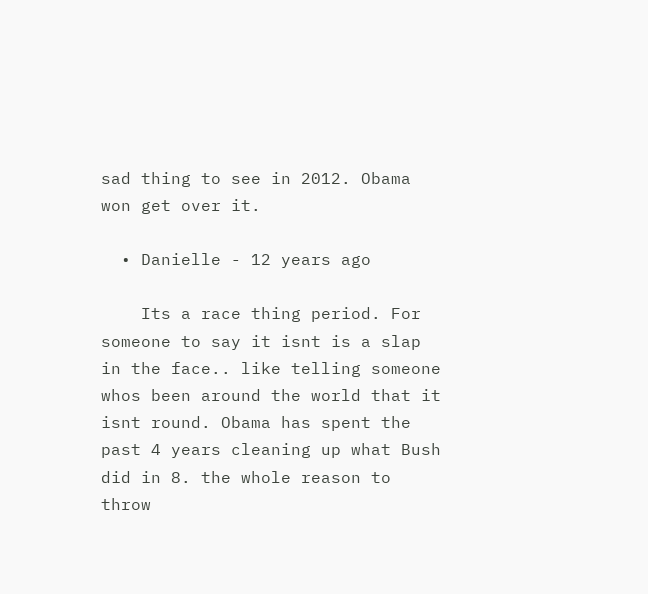sad thing to see in 2012. Obama won get over it.

  • Danielle - 12 years ago

    Its a race thing period. For someone to say it isnt is a slap in the face.. like telling someone whos been around the world that it isnt round. Obama has spent the past 4 years cleaning up what Bush did in 8. the whole reason to throw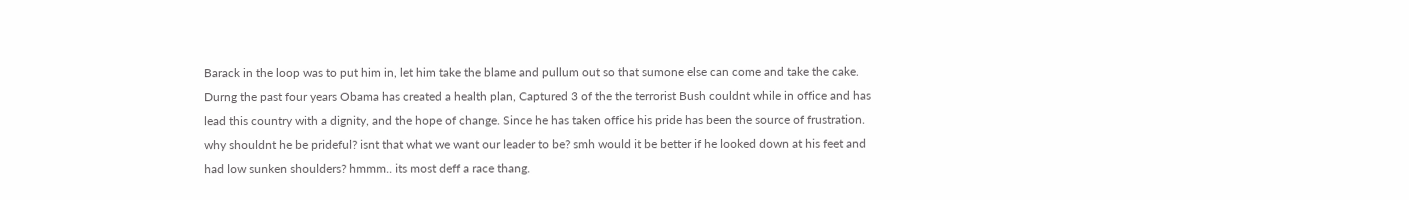Barack in the loop was to put him in, let him take the blame and pullum out so that sumone else can come and take the cake. Durng the past four years Obama has created a health plan, Captured 3 of the the terrorist Bush couldnt while in office and has lead this country with a dignity, and the hope of change. Since he has taken office his pride has been the source of frustration. why shouldnt he be prideful? isnt that what we want our leader to be? smh would it be better if he looked down at his feet and had low sunken shoulders? hmmm.. its most deff a race thang.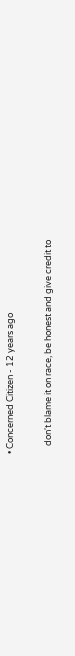• Concerned Citizen - 12 years ago

    don't blame it on race, be honest and give credit to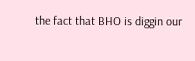the fact that BHO is diggin our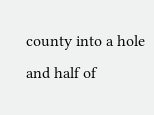county into a hole and half of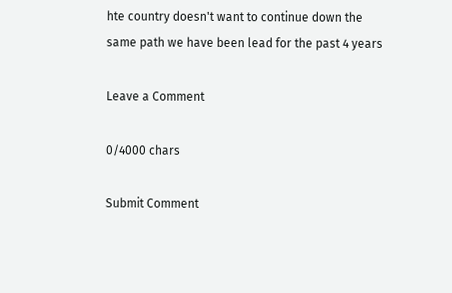hte country doesn't want to continue down the same path we have been lead for the past 4 years

Leave a Comment

0/4000 chars

Submit Comment